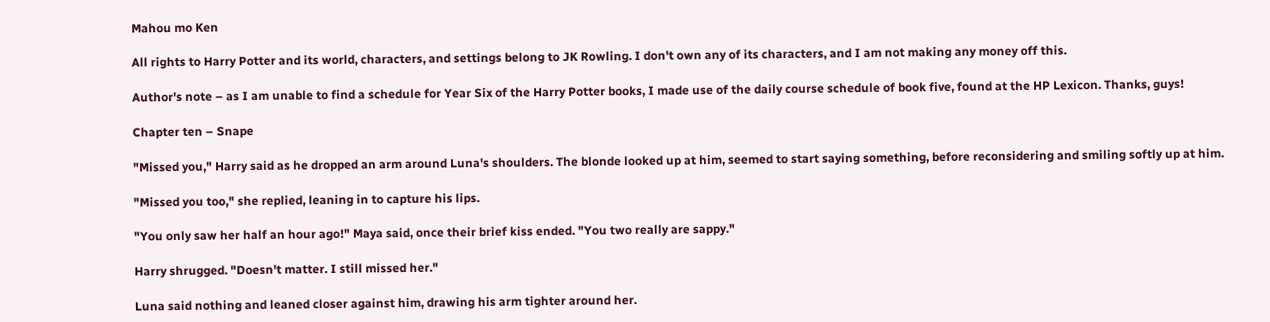Mahou mo Ken

All rights to Harry Potter and its world, characters, and settings belong to JK Rowling. I don't own any of its characters, and I am not making any money off this.

Author's note – as I am unable to find a schedule for Year Six of the Harry Potter books, I made use of the daily course schedule of book five, found at the HP Lexicon. Thanks, guys!

Chapter ten – Snape

"Missed you," Harry said as he dropped an arm around Luna's shoulders. The blonde looked up at him, seemed to start saying something, before reconsidering and smiling softly up at him.

"Missed you too," she replied, leaning in to capture his lips.

"You only saw her half an hour ago!" Maya said, once their brief kiss ended. "You two really are sappy."

Harry shrugged. "Doesn't matter. I still missed her."

Luna said nothing and leaned closer against him, drawing his arm tighter around her.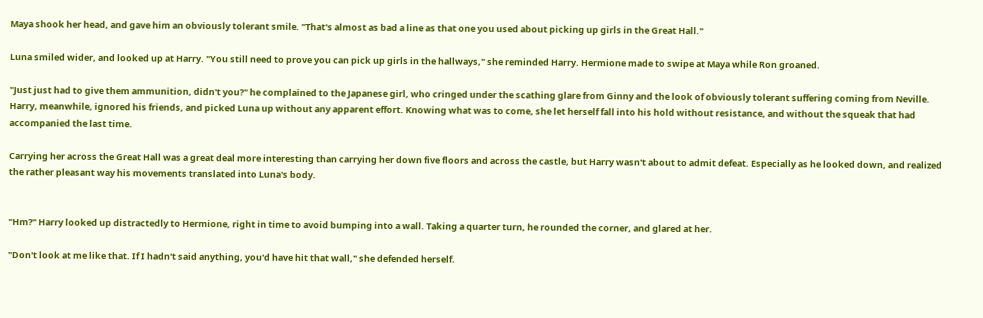Maya shook her head, and gave him an obviously tolerant smile. "That's almost as bad a line as that one you used about picking up girls in the Great Hall."

Luna smiled wider, and looked up at Harry. "You still need to prove you can pick up girls in the hallways," she reminded Harry. Hermione made to swipe at Maya while Ron groaned.

"Just just had to give them ammunition, didn't you?" he complained to the Japanese girl, who cringed under the scathing glare from Ginny and the look of obviously tolerant suffering coming from Neville. Harry, meanwhile, ignored his friends, and picked Luna up without any apparent effort. Knowing what was to come, she let herself fall into his hold without resistance, and without the squeak that had accompanied the last time.

Carrying her across the Great Hall was a great deal more interesting than carrying her down five floors and across the castle, but Harry wasn't about to admit defeat. Especially as he looked down, and realized the rather pleasant way his movements translated into Luna's body.


"Hm?" Harry looked up distractedly to Hermione, right in time to avoid bumping into a wall. Taking a quarter turn, he rounded the corner, and glared at her.

"Don't look at me like that. If I hadn't said anything, you'd have hit that wall," she defended herself.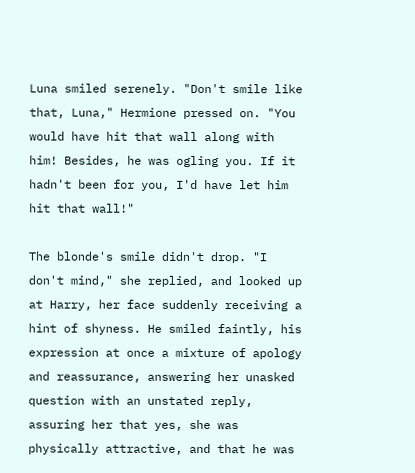Luna smiled serenely. "Don't smile like that, Luna," Hermione pressed on. "You would have hit that wall along with him! Besides, he was ogling you. If it hadn't been for you, I'd have let him hit that wall!"

The blonde's smile didn't drop. "I don't mind," she replied, and looked up at Harry, her face suddenly receiving a hint of shyness. He smiled faintly, his expression at once a mixture of apology and reassurance, answering her unasked question with an unstated reply, assuring her that yes, she was physically attractive, and that he was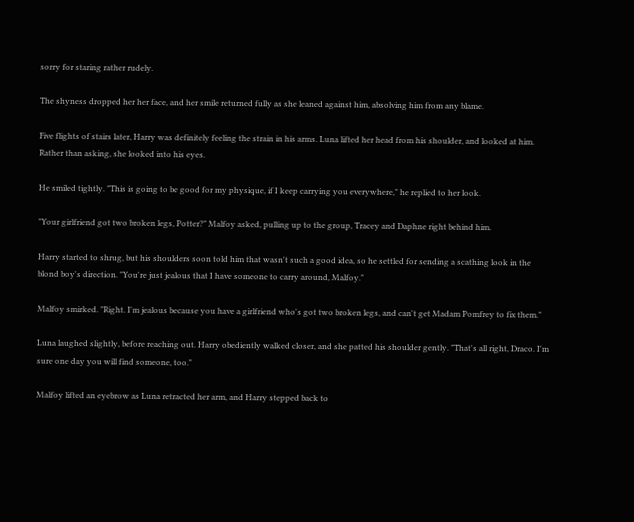sorry for staring rather rudely.

The shyness dropped her her face, and her smile returned fully as she leaned against him, absolving him from any blame.

Five flights of stairs later, Harry was definitely feeling the strain in his arms. Luna lifted her head from his shoulder, and looked at him. Rather than asking, she looked into his eyes.

He smiled tightly. "This is going to be good for my physique, if I keep carrying you everywhere," he replied to her look.

"Your girlfriend got two broken legs, Potter?" Malfoy asked, pulling up to the group, Tracey and Daphne right behind him.

Harry started to shrug, but his shoulders soon told him that wasn't such a good idea, so he settled for sending a scathing look in the blond boy's direction. "You're just jealous that I have someone to carry around, Malfoy."

Malfoy smirked. "Right. I'm jealous because you have a girlfriend who's got two broken legs, and can't get Madam Pomfrey to fix them."

Luna laughed slightly, before reaching out. Harry obediently walked closer, and she patted his shoulder gently. "That's all right, Draco. I'm sure one day you will find someone, too."

Malfoy lifted an eyebrow as Luna retracted her arm, and Harry stepped back to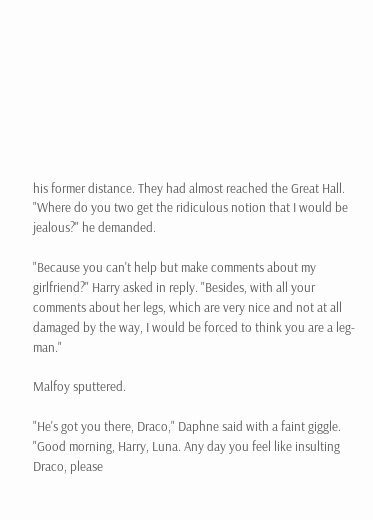his former distance. They had almost reached the Great Hall. "Where do you two get the ridiculous notion that I would be jealous?" he demanded.

"Because you can't help but make comments about my girlfriend?" Harry asked in reply. "Besides, with all your comments about her legs, which are very nice and not at all damaged by the way, I would be forced to think you are a leg-man."

Malfoy sputtered.

"He's got you there, Draco," Daphne said with a faint giggle. "Good morning, Harry, Luna. Any day you feel like insulting Draco, please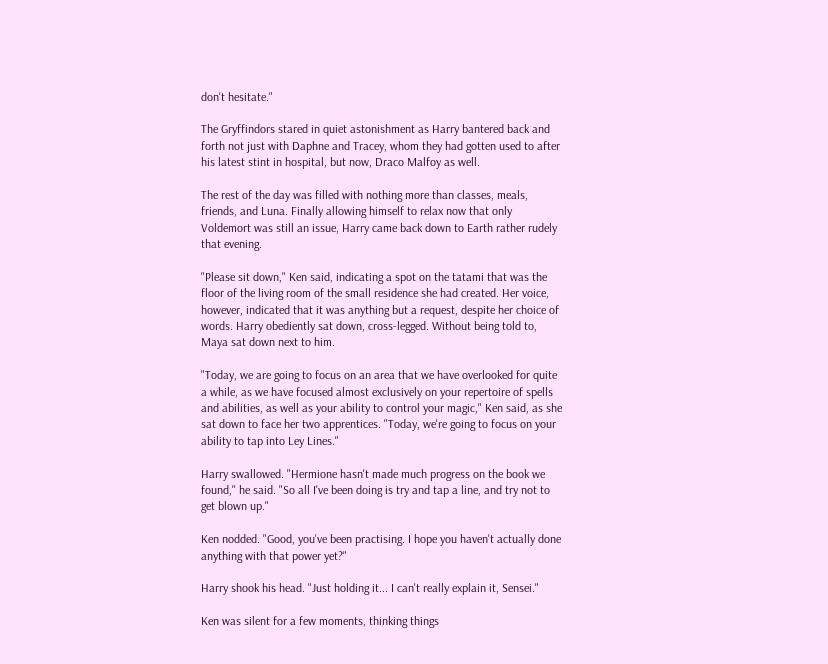don't hesitate."

The Gryffindors stared in quiet astonishment as Harry bantered back and forth not just with Daphne and Tracey, whom they had gotten used to after his latest stint in hospital, but now, Draco Malfoy as well.

The rest of the day was filled with nothing more than classes, meals, friends, and Luna. Finally allowing himself to relax now that only Voldemort was still an issue, Harry came back down to Earth rather rudely that evening.

"Please sit down," Ken said, indicating a spot on the tatami that was the floor of the living room of the small residence she had created. Her voice, however, indicated that it was anything but a request, despite her choice of words. Harry obediently sat down, cross-legged. Without being told to, Maya sat down next to him.

"Today, we are going to focus on an area that we have overlooked for quite a while, as we have focused almost exclusively on your repertoire of spells and abilities, as well as your ability to control your magic," Ken said, as she sat down to face her two apprentices. "Today, we're going to focus on your ability to tap into Ley Lines."

Harry swallowed. "Hermione hasn't made much progress on the book we found," he said. "So all I've been doing is try and tap a line, and try not to get blown up."

Ken nodded. "Good, you've been practising. I hope you haven't actually done anything with that power yet?"

Harry shook his head. "Just holding it... I can't really explain it, Sensei."

Ken was silent for a few moments, thinking things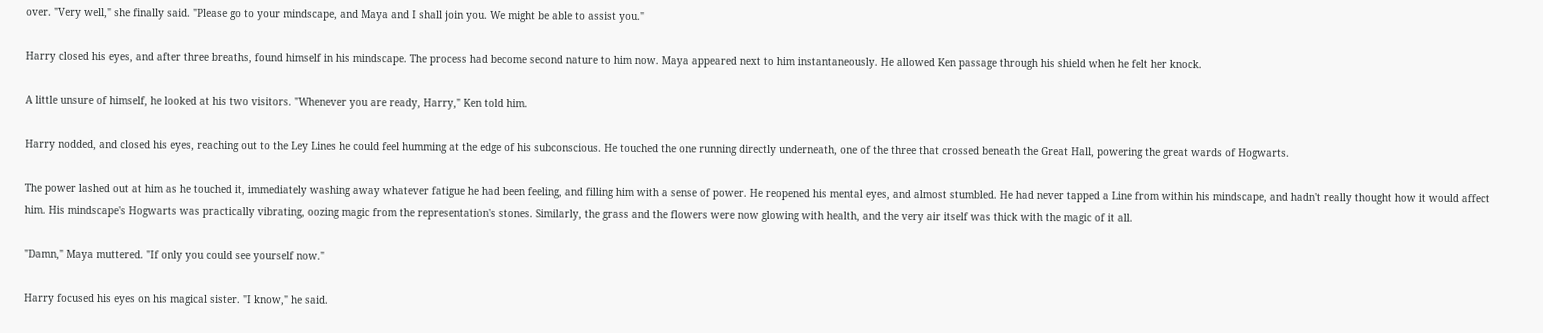over. "Very well," she finally said. "Please go to your mindscape, and Maya and I shall join you. We might be able to assist you."

Harry closed his eyes, and after three breaths, found himself in his mindscape. The process had become second nature to him now. Maya appeared next to him instantaneously. He allowed Ken passage through his shield when he felt her knock.

A little unsure of himself, he looked at his two visitors. "Whenever you are ready, Harry," Ken told him.

Harry nodded, and closed his eyes, reaching out to the Ley Lines he could feel humming at the edge of his subconscious. He touched the one running directly underneath, one of the three that crossed beneath the Great Hall, powering the great wards of Hogwarts.

The power lashed out at him as he touched it, immediately washing away whatever fatigue he had been feeling, and filling him with a sense of power. He reopened his mental eyes, and almost stumbled. He had never tapped a Line from within his mindscape, and hadn't really thought how it would affect him. His mindscape's Hogwarts was practically vibrating, oozing magic from the representation's stones. Similarly, the grass and the flowers were now glowing with health, and the very air itself was thick with the magic of it all.

"Damn," Maya muttered. "If only you could see yourself now."

Harry focused his eyes on his magical sister. "I know," he said.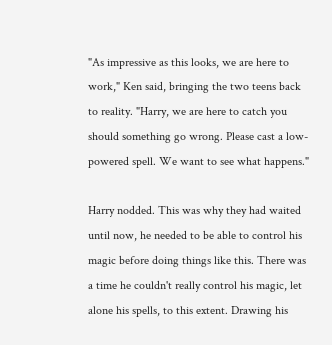"As impressive as this looks, we are here to work," Ken said, bringing the two teens back to reality. "Harry, we are here to catch you should something go wrong. Please cast a low-powered spell. We want to see what happens."

Harry nodded. This was why they had waited until now, he needed to be able to control his magic before doing things like this. There was a time he couldn't really control his magic, let alone his spells, to this extent. Drawing his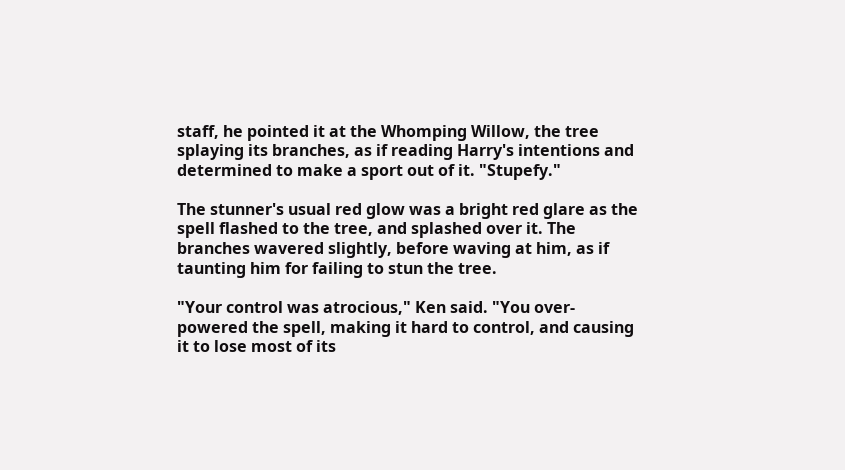staff, he pointed it at the Whomping Willow, the tree splaying its branches, as if reading Harry's intentions and determined to make a sport out of it. "Stupefy."

The stunner's usual red glow was a bright red glare as the spell flashed to the tree, and splashed over it. The branches wavered slightly, before waving at him, as if taunting him for failing to stun the tree.

"Your control was atrocious," Ken said. "You over-powered the spell, making it hard to control, and causing it to lose most of its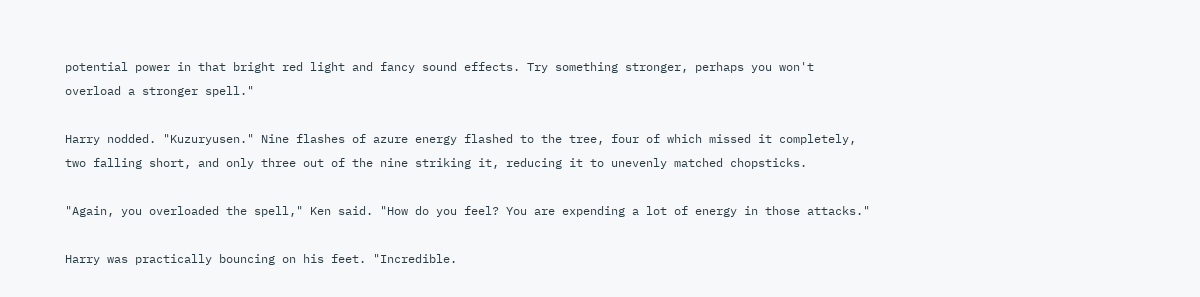potential power in that bright red light and fancy sound effects. Try something stronger, perhaps you won't overload a stronger spell."

Harry nodded. "Kuzuryusen." Nine flashes of azure energy flashed to the tree, four of which missed it completely, two falling short, and only three out of the nine striking it, reducing it to unevenly matched chopsticks.

"Again, you overloaded the spell," Ken said. "How do you feel? You are expending a lot of energy in those attacks."

Harry was practically bouncing on his feet. "Incredible.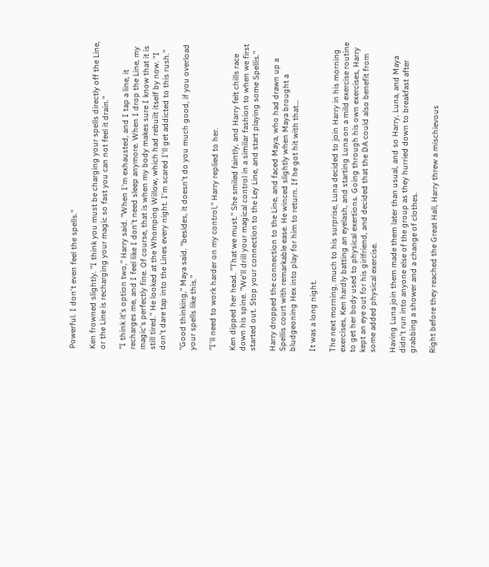Powerful. I don't even feel the spells."

Ken frowned slightly. "I think you must be charging your spells directly off the Line, or the Line is recharging your magic so fast you can not feel it drain."

"I think it's option two," Harry said. "When I'm exhausted, and I tap a line, it recharges me, and I feel like I don't need sleep anymore. When I drop the Line, my magic's perfectly fine. Of course, that is when my body makes sure I know that it is still tired." He looked at the Whomping Willow, which had rebuilt itself by now. "I don't dare tap into the Lines every night. I'm scared I'll get addicted to this rush."

"Good thinking," Maya said. "besides, it doesn't do you much good, if you overload your spells like this."

"I'll need to work harder on my control," Harry replied to her.

Ken dipped her head. "That we must." She smiled faintly, and Harry felt chills race down his spine. "We'll drill your magical control in a similar fashion to when we first started out. Stop your connection to the Ley Line, and start playing some Spellis."

Harry dropped the connection to the Line, and faced Maya, who had drawn up a Spellis court with remarkable ease. He winced slightly when Maya brought a bludgeoning Hex into play for him to return. If he got hit with that...

It was a long night.

The next morning, much to his surprise, Luna decided to join Harry in his morning exercises, Ken hardly batting an eyelash, and starting Luna on a mild exercise routine to get her body used to physical exertions. Going through his own exercises, Harry kept an eye out for his girlfriend, and decided that the DA could also benefit from some added physical exercise.

Having Luna join them made them later than usual, and so Harry, Luna, and Maya didn't run into anyone else of the group as they hurried down to breakfast after grabbing a shower and a change of clothes.

Right before they reached the Great Hall, Harry threw a mischievous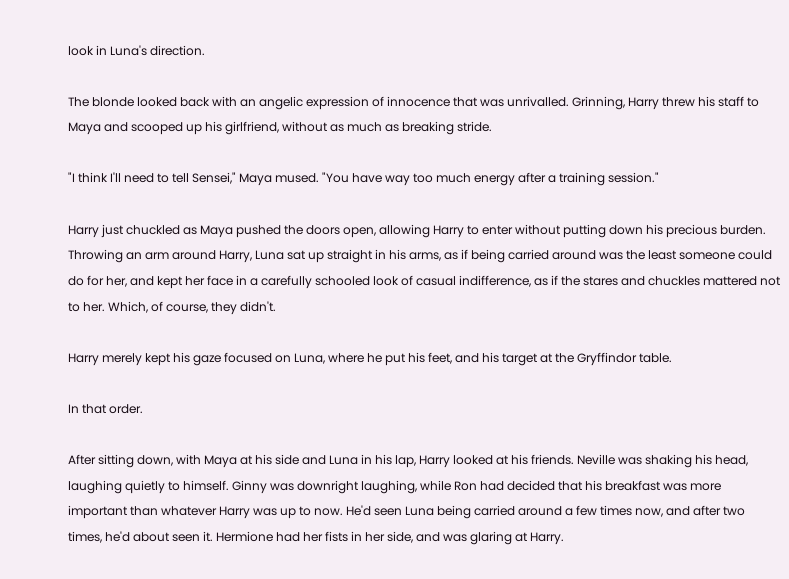look in Luna's direction.

The blonde looked back with an angelic expression of innocence that was unrivalled. Grinning, Harry threw his staff to Maya and scooped up his girlfriend, without as much as breaking stride.

"I think I'll need to tell Sensei," Maya mused. "You have way too much energy after a training session."

Harry just chuckled as Maya pushed the doors open, allowing Harry to enter without putting down his precious burden. Throwing an arm around Harry, Luna sat up straight in his arms, as if being carried around was the least someone could do for her, and kept her face in a carefully schooled look of casual indifference, as if the stares and chuckles mattered not to her. Which, of course, they didn't.

Harry merely kept his gaze focused on Luna, where he put his feet, and his target at the Gryffindor table.

In that order.

After sitting down, with Maya at his side and Luna in his lap, Harry looked at his friends. Neville was shaking his head, laughing quietly to himself. Ginny was downright laughing, while Ron had decided that his breakfast was more important than whatever Harry was up to now. He'd seen Luna being carried around a few times now, and after two times, he'd about seen it. Hermione had her fists in her side, and was glaring at Harry.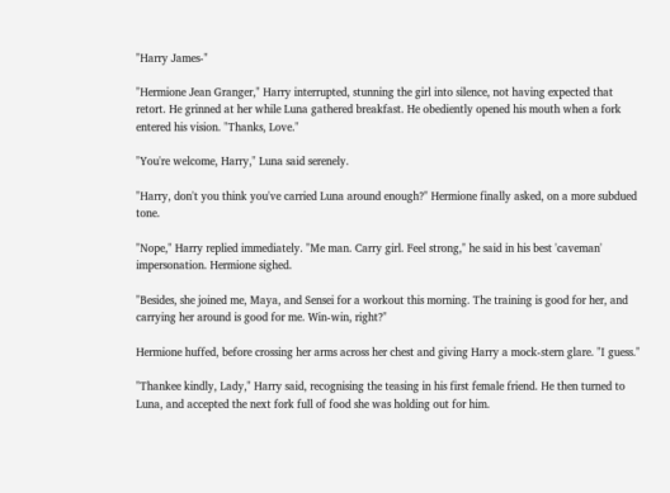"Harry James-"

"Hermione Jean Granger," Harry interrupted, stunning the girl into silence, not having expected that retort. He grinned at her while Luna gathered breakfast. He obediently opened his mouth when a fork entered his vision. "Thanks, Love."

"You're welcome, Harry," Luna said serenely.

"Harry, don't you think you've carried Luna around enough?" Hermione finally asked, on a more subdued tone.

"Nope," Harry replied immediately. "Me man. Carry girl. Feel strong," he said in his best 'caveman' impersonation. Hermione sighed.

"Besides, she joined me, Maya, and Sensei for a workout this morning. The training is good for her, and carrying her around is good for me. Win-win, right?"

Hermione huffed, before crossing her arms across her chest and giving Harry a mock-stern glare. "I guess."

"Thankee kindly, Lady," Harry said, recognising the teasing in his first female friend. He then turned to Luna, and accepted the next fork full of food she was holding out for him.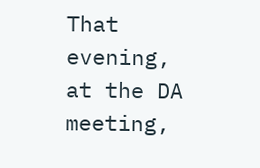That evening, at the DA meeting,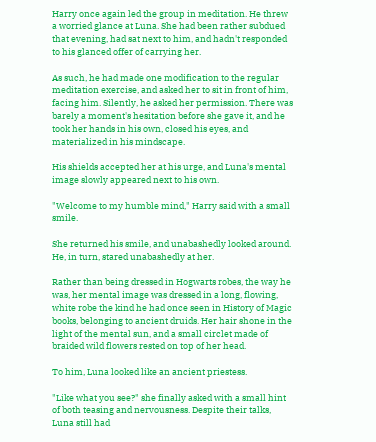Harry once again led the group in meditation. He threw a worried glance at Luna. She had been rather subdued that evening, had sat next to him, and hadn't responded to his glanced offer of carrying her.

As such, he had made one modification to the regular meditation exercise, and asked her to sit in front of him, facing him. Silently, he asked her permission. There was barely a moment's hesitation before she gave it, and he took her hands in his own, closed his eyes, and materialized in his mindscape.

His shields accepted her at his urge, and Luna's mental image slowly appeared next to his own.

"Welcome to my humble mind," Harry said with a small smile.

She returned his smile, and unabashedly looked around. He, in turn, stared unabashedly at her.

Rather than being dressed in Hogwarts robes, the way he was, her mental image was dressed in a long, flowing, white robe the kind he had once seen in History of Magic books, belonging to ancient druids. Her hair shone in the light of the mental sun, and a small circlet made of braided wild flowers rested on top of her head.

To him, Luna looked like an ancient priestess.

"Like what you see?" she finally asked with a small hint of both teasing and nervousness. Despite their talks, Luna still had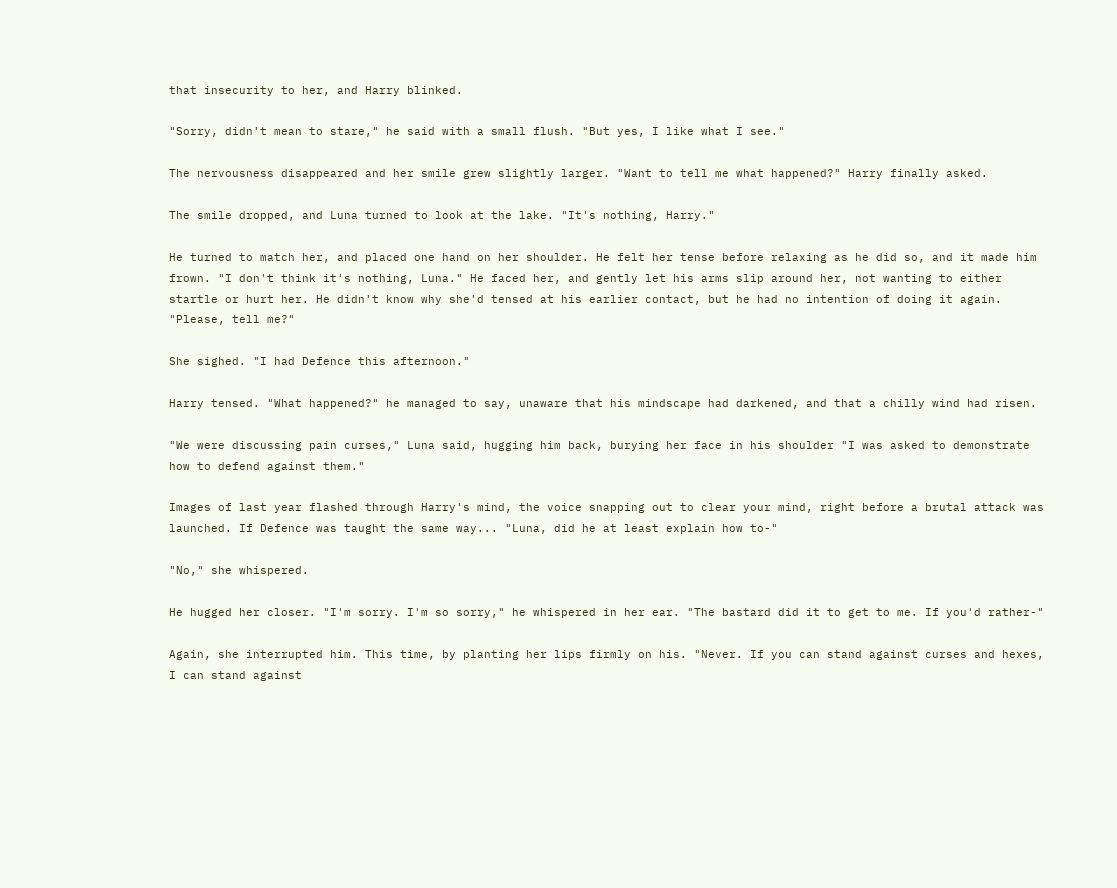that insecurity to her, and Harry blinked.

"Sorry, didn't mean to stare," he said with a small flush. "But yes, I like what I see."

The nervousness disappeared and her smile grew slightly larger. "Want to tell me what happened?" Harry finally asked.

The smile dropped, and Luna turned to look at the lake. "It's nothing, Harry."

He turned to match her, and placed one hand on her shoulder. He felt her tense before relaxing as he did so, and it made him frown. "I don't think it's nothing, Luna." He faced her, and gently let his arms slip around her, not wanting to either startle or hurt her. He didn't know why she'd tensed at his earlier contact, but he had no intention of doing it again. "Please, tell me?"

She sighed. "I had Defence this afternoon."

Harry tensed. "What happened?" he managed to say, unaware that his mindscape had darkened, and that a chilly wind had risen.

"We were discussing pain curses," Luna said, hugging him back, burying her face in his shoulder "I was asked to demonstrate how to defend against them."

Images of last year flashed through Harry's mind, the voice snapping out to clear your mind, right before a brutal attack was launched. If Defence was taught the same way... "Luna, did he at least explain how to-"

"No," she whispered.

He hugged her closer. "I'm sorry. I'm so sorry," he whispered in her ear. "The bastard did it to get to me. If you'd rather-"

Again, she interrupted him. This time, by planting her lips firmly on his. "Never. If you can stand against curses and hexes, I can stand against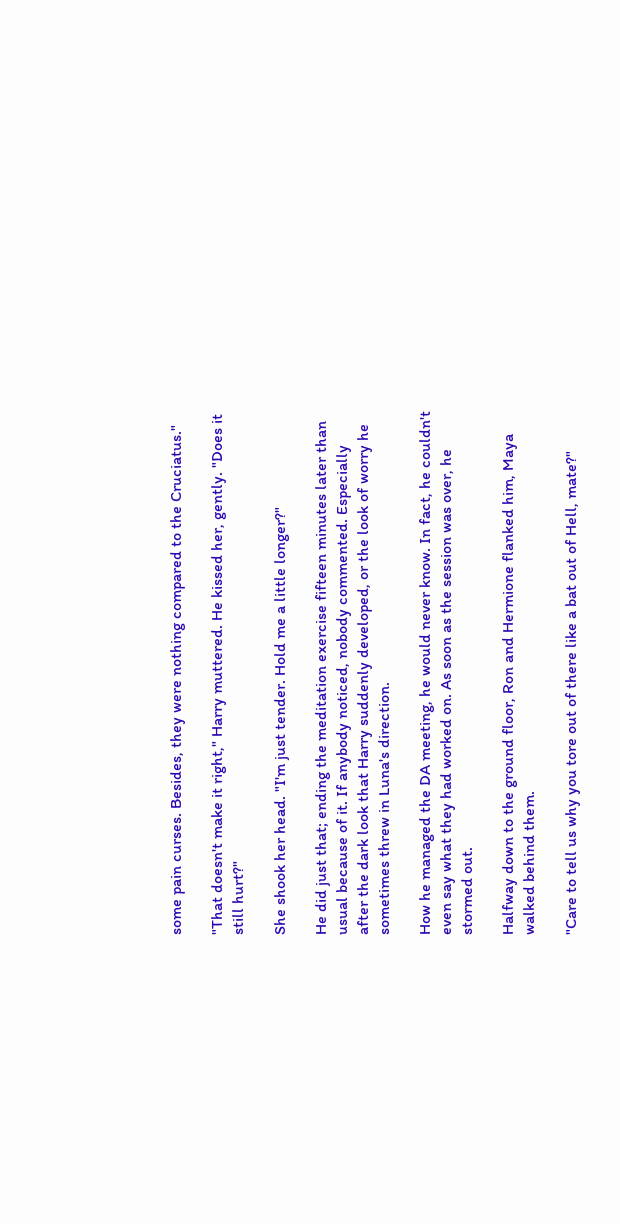some pain curses. Besides, they were nothing compared to the Cruciatus."

"That doesn't make it right," Harry muttered. He kissed her, gently. "Does it still hurt?"

She shook her head. "I'm just tender. Hold me a little longer?"

He did just that; ending the meditation exercise fifteen minutes later than usual because of it. If anybody noticed, nobody commented. Especially after the dark look that Harry suddenly developed, or the look of worry he sometimes threw in Luna's direction.

How he managed the DA meeting, he would never know. In fact, he couldn't even say what they had worked on. As soon as the session was over, he stormed out.

Halfway down to the ground floor, Ron and Hermione flanked him, Maya walked behind them.

"Care to tell us why you tore out of there like a bat out of Hell, mate?"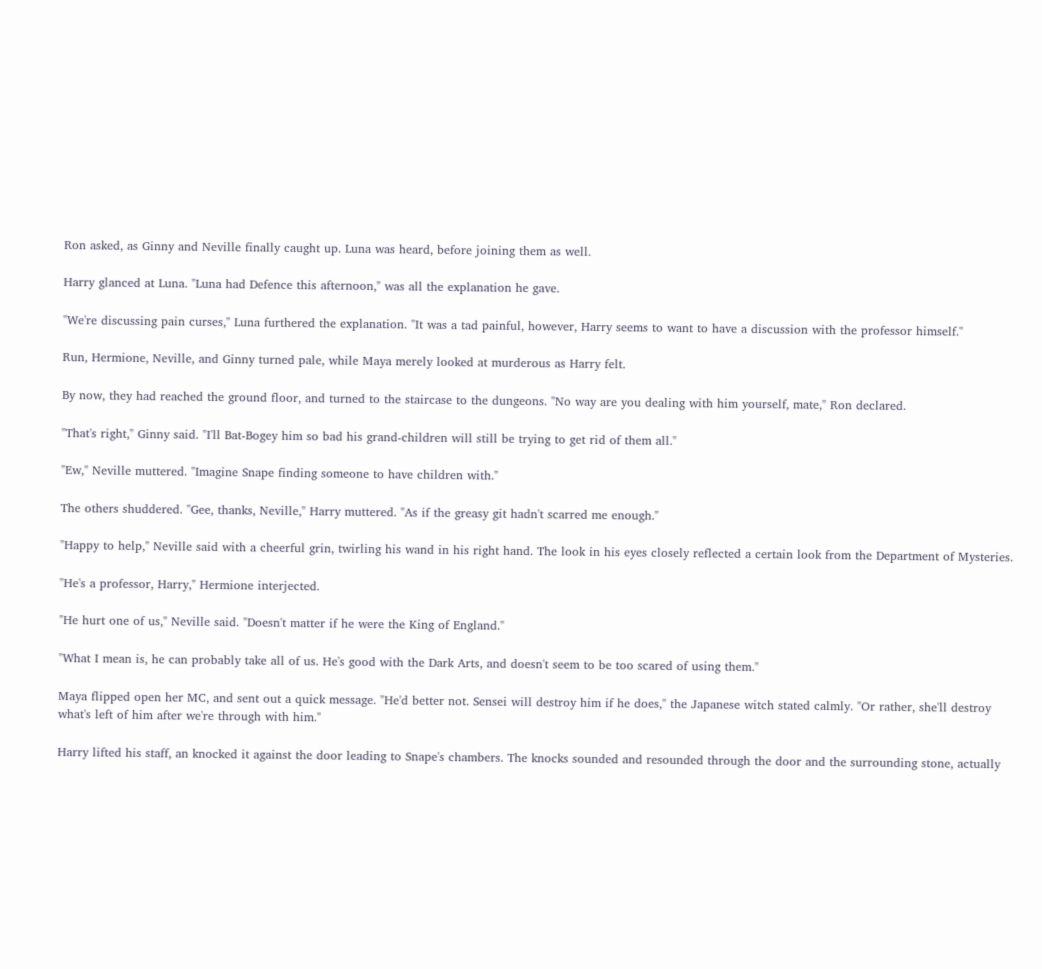Ron asked, as Ginny and Neville finally caught up. Luna was heard, before joining them as well.

Harry glanced at Luna. "Luna had Defence this afternoon," was all the explanation he gave.

"We're discussing pain curses," Luna furthered the explanation. "It was a tad painful, however, Harry seems to want to have a discussion with the professor himself."

Run, Hermione, Neville, and Ginny turned pale, while Maya merely looked at murderous as Harry felt.

By now, they had reached the ground floor, and turned to the staircase to the dungeons. "No way are you dealing with him yourself, mate," Ron declared.

"That's right," Ginny said. "I'll Bat-Bogey him so bad his grand-children will still be trying to get rid of them all."

"Ew," Neville muttered. "Imagine Snape finding someone to have children with."

The others shuddered. "Gee, thanks, Neville," Harry muttered. "As if the greasy git hadn't scarred me enough."

"Happy to help," Neville said with a cheerful grin, twirling his wand in his right hand. The look in his eyes closely reflected a certain look from the Department of Mysteries.

"He's a professor, Harry," Hermione interjected.

"He hurt one of us," Neville said. "Doesn't matter if he were the King of England."

"What I mean is, he can probably take all of us. He's good with the Dark Arts, and doesn't seem to be too scared of using them."

Maya flipped open her MC, and sent out a quick message. "He'd better not. Sensei will destroy him if he does," the Japanese witch stated calmly. "Or rather, she'll destroy what's left of him after we're through with him."

Harry lifted his staff, an knocked it against the door leading to Snape's chambers. The knocks sounded and resounded through the door and the surrounding stone, actually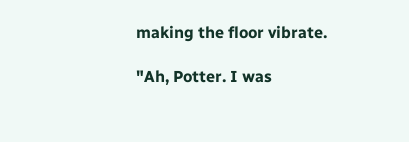making the floor vibrate.

"Ah, Potter. I was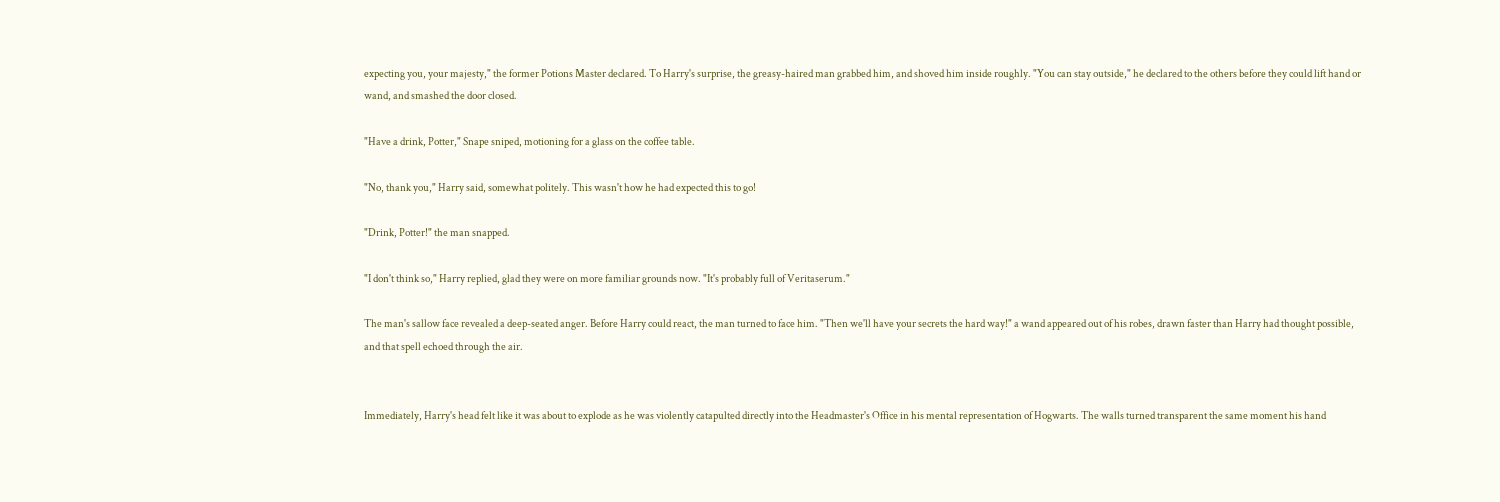expecting you, your majesty," the former Potions Master declared. To Harry's surprise, the greasy-haired man grabbed him, and shoved him inside roughly. "You can stay outside," he declared to the others before they could lift hand or wand, and smashed the door closed.

"Have a drink, Potter," Snape sniped, motioning for a glass on the coffee table.

"No, thank you," Harry said, somewhat politely. This wasn't how he had expected this to go!

"Drink, Potter!" the man snapped.

"I don't think so," Harry replied, glad they were on more familiar grounds now. "It's probably full of Veritaserum."

The man's sallow face revealed a deep-seated anger. Before Harry could react, the man turned to face him. "Then we'll have your secrets the hard way!" a wand appeared out of his robes, drawn faster than Harry had thought possible, and that spell echoed through the air.


Immediately, Harry's head felt like it was about to explode as he was violently catapulted directly into the Headmaster's Office in his mental representation of Hogwarts. The walls turned transparent the same moment his hand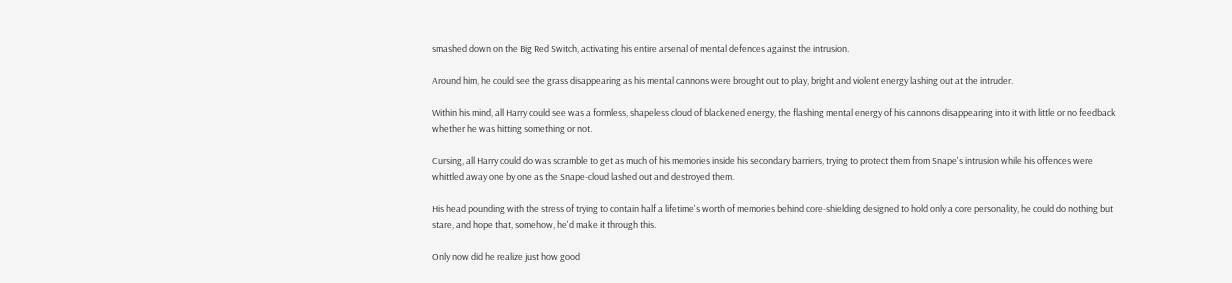smashed down on the Big Red Switch, activating his entire arsenal of mental defences against the intrusion.

Around him, he could see the grass disappearing as his mental cannons were brought out to play, bright and violent energy lashing out at the intruder.

Within his mind, all Harry could see was a formless, shapeless cloud of blackened energy, the flashing mental energy of his cannons disappearing into it with little or no feedback whether he was hitting something or not.

Cursing, all Harry could do was scramble to get as much of his memories inside his secondary barriers, trying to protect them from Snape's intrusion while his offences were whittled away one by one as the Snape-cloud lashed out and destroyed them.

His head pounding with the stress of trying to contain half a lifetime's worth of memories behind core-shielding designed to hold only a core personality, he could do nothing but stare, and hope that, somehow, he'd make it through this.

Only now did he realize just how good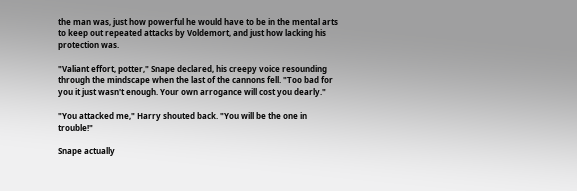the man was, just how powerful he would have to be in the mental arts to keep out repeated attacks by Voldemort, and just how lacking his protection was.

"Valiant effort, potter," Snape declared, his creepy voice resounding through the mindscape when the last of the cannons fell. "Too bad for you it just wasn't enough. Your own arrogance will cost you dearly."

"You attacked me," Harry shouted back. "You will be the one in trouble!"

Snape actually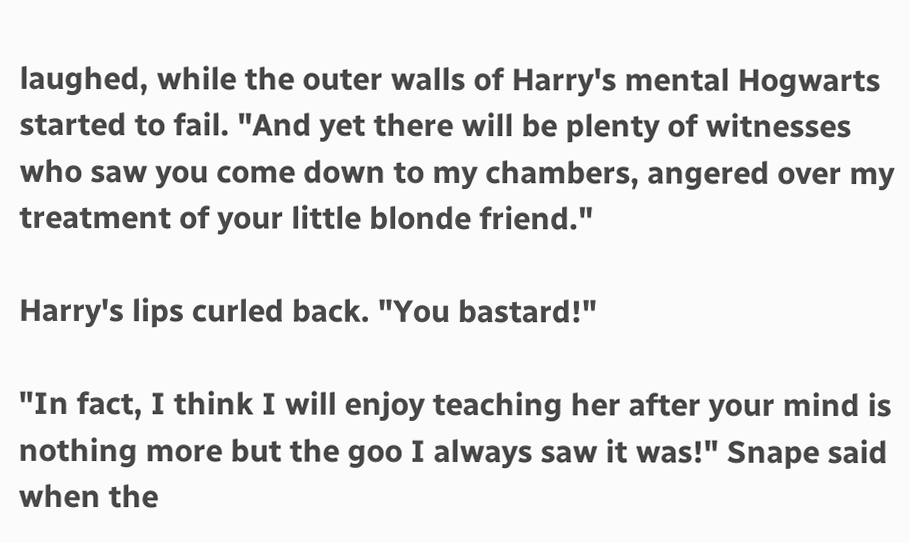laughed, while the outer walls of Harry's mental Hogwarts started to fail. "And yet there will be plenty of witnesses who saw you come down to my chambers, angered over my treatment of your little blonde friend."

Harry's lips curled back. "You bastard!"

"In fact, I think I will enjoy teaching her after your mind is nothing more but the goo I always saw it was!" Snape said when the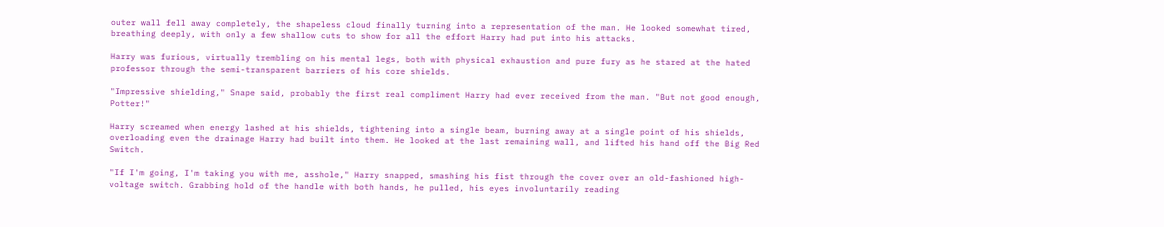outer wall fell away completely, the shapeless cloud finally turning into a representation of the man. He looked somewhat tired, breathing deeply, with only a few shallow cuts to show for all the effort Harry had put into his attacks.

Harry was furious, virtually trembling on his mental legs, both with physical exhaustion and pure fury as he stared at the hated professor through the semi-transparent barriers of his core shields.

"Impressive shielding," Snape said, probably the first real compliment Harry had ever received from the man. "But not good enough, Potter!"

Harry screamed when energy lashed at his shields, tightening into a single beam, burning away at a single point of his shields, overloading even the drainage Harry had built into them. He looked at the last remaining wall, and lifted his hand off the Big Red Switch.

"If I'm going, I'm taking you with me, asshole," Harry snapped, smashing his fist through the cover over an old-fashioned high-voltage switch. Grabbing hold of the handle with both hands, he pulled, his eyes involuntarily reading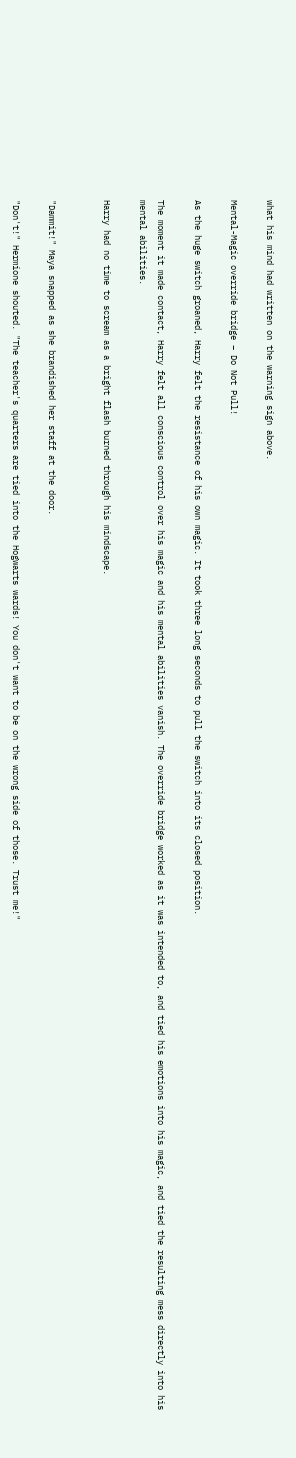what his mind had written on the warning sign above.

Mental-Magic override bridge – Do Not Pull!

As the huge switch groaned, Harry felt the resistance of his own magic. It took three long seconds to pull the switch into its closed position.

The moment it made contact, Harry felt all conscious control over his magic and his mental abilities vanish. The override bridge worked as it was intended to, and tied his emotions into his magic, and tied the resulting mess directly into his mental abilities.

Harry had no time to scream as a bright flash burned through his mindscape.


"Dammit!" Maya snapped as she brandished her staff at the door.

"Don't!" Hermione shouted. "The teacher's quarters are tied into the Hogwarts wards! You don't want to be on the wrong side of those. Trust me!"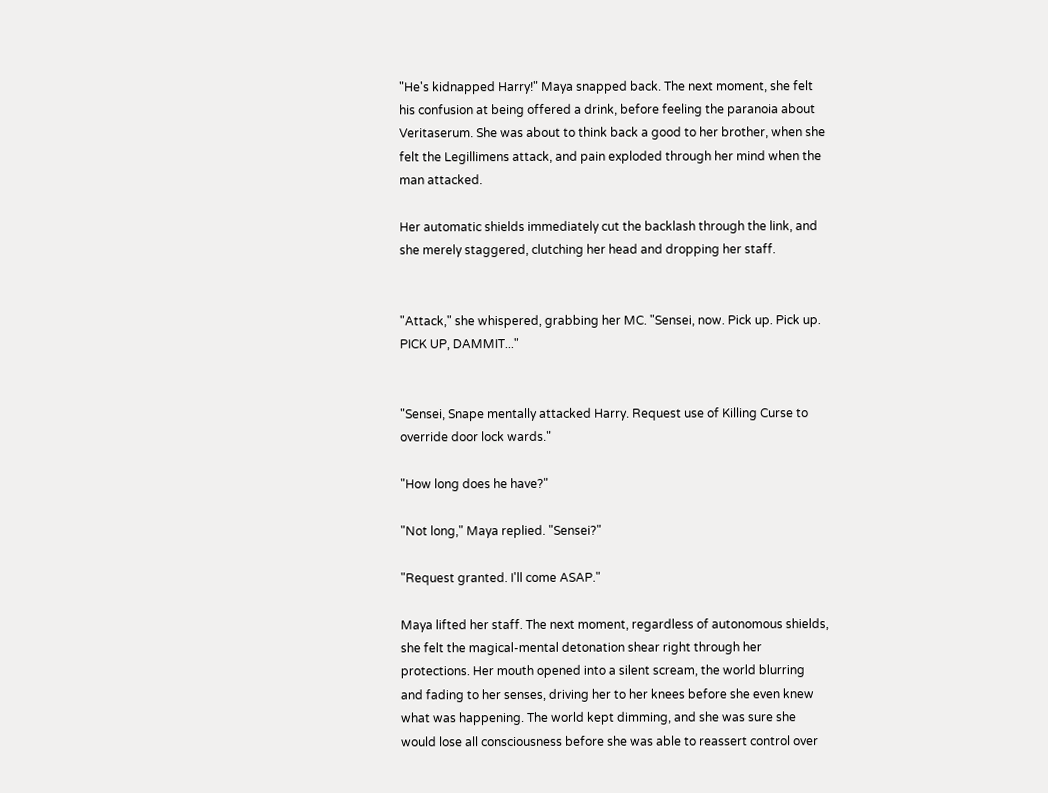"He's kidnapped Harry!" Maya snapped back. The next moment, she felt his confusion at being offered a drink, before feeling the paranoia about Veritaserum. She was about to think back a good to her brother, when she felt the Legillimens attack, and pain exploded through her mind when the man attacked.

Her automatic shields immediately cut the backlash through the link, and she merely staggered, clutching her head and dropping her staff.


"Attack," she whispered, grabbing her MC. "Sensei, now. Pick up. Pick up. PICK UP, DAMMIT..."


"Sensei, Snape mentally attacked Harry. Request use of Killing Curse to override door lock wards."

"How long does he have?"

"Not long," Maya replied. "Sensei?"

"Request granted. I'll come ASAP."

Maya lifted her staff. The next moment, regardless of autonomous shields, she felt the magical-mental detonation shear right through her protections. Her mouth opened into a silent scream, the world blurring and fading to her senses, driving her to her knees before she even knew what was happening. The world kept dimming, and she was sure she would lose all consciousness before she was able to reassert control over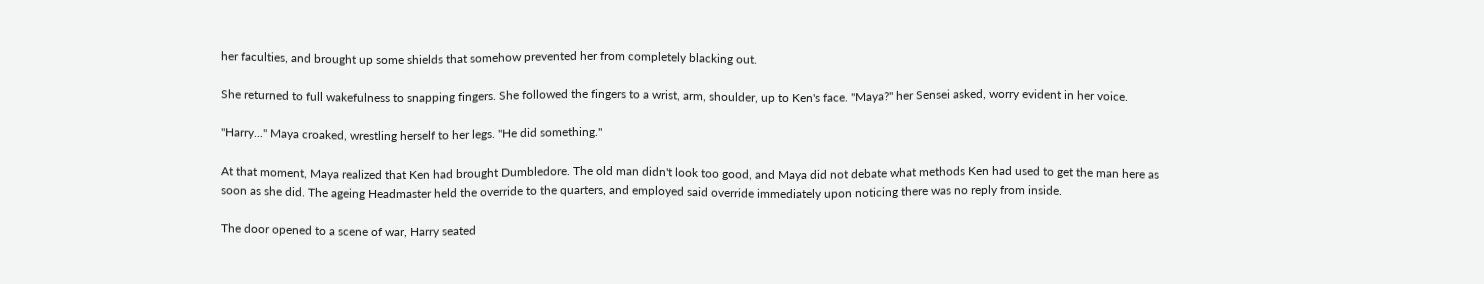her faculties, and brought up some shields that somehow prevented her from completely blacking out.

She returned to full wakefulness to snapping fingers. She followed the fingers to a wrist, arm, shoulder, up to Ken's face. "Maya?" her Sensei asked, worry evident in her voice.

"Harry..." Maya croaked, wrestling herself to her legs. "He did something."

At that moment, Maya realized that Ken had brought Dumbledore. The old man didn't look too good, and Maya did not debate what methods Ken had used to get the man here as soon as she did. The ageing Headmaster held the override to the quarters, and employed said override immediately upon noticing there was no reply from inside.

The door opened to a scene of war, Harry seated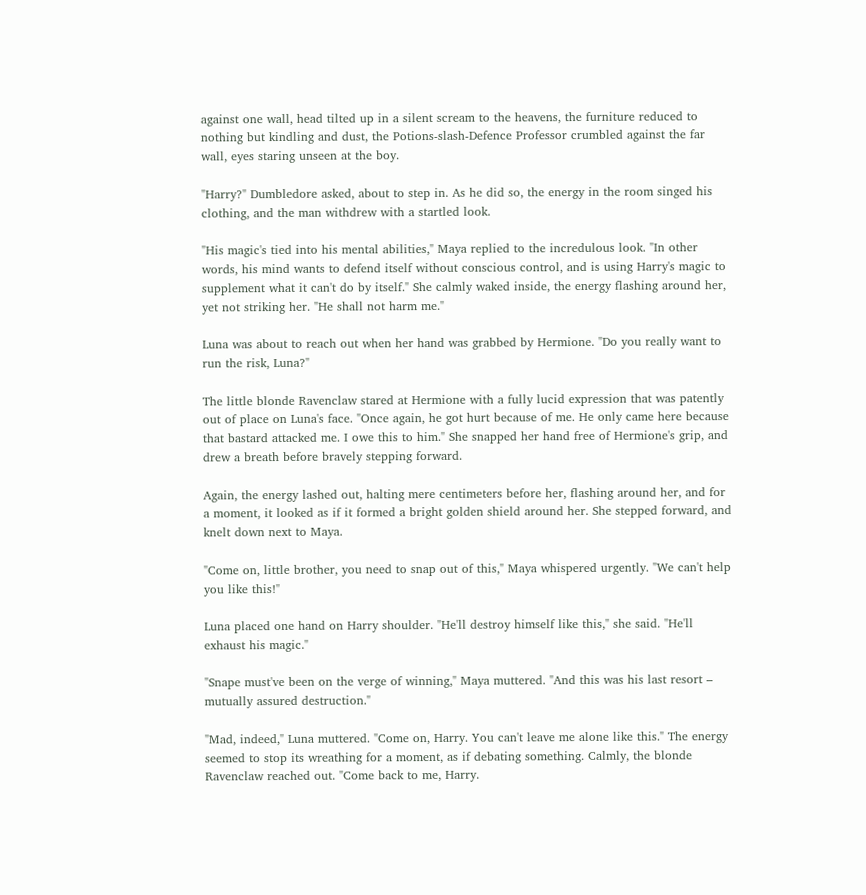against one wall, head tilted up in a silent scream to the heavens, the furniture reduced to nothing but kindling and dust, the Potions-slash-Defence Professor crumbled against the far wall, eyes staring unseen at the boy.

"Harry?" Dumbledore asked, about to step in. As he did so, the energy in the room singed his clothing, and the man withdrew with a startled look.

"His magic's tied into his mental abilities," Maya replied to the incredulous look. "In other words, his mind wants to defend itself without conscious control, and is using Harry's magic to supplement what it can't do by itself." She calmly waked inside, the energy flashing around her, yet not striking her. "He shall not harm me."

Luna was about to reach out when her hand was grabbed by Hermione. "Do you really want to run the risk, Luna?"

The little blonde Ravenclaw stared at Hermione with a fully lucid expression that was patently out of place on Luna's face. "Once again, he got hurt because of me. He only came here because that bastard attacked me. I owe this to him." She snapped her hand free of Hermione's grip, and drew a breath before bravely stepping forward.

Again, the energy lashed out, halting mere centimeters before her, flashing around her, and for a moment, it looked as if it formed a bright golden shield around her. She stepped forward, and knelt down next to Maya.

"Come on, little brother, you need to snap out of this," Maya whispered urgently. "We can't help you like this!"

Luna placed one hand on Harry shoulder. "He'll destroy himself like this," she said. "He'll exhaust his magic."

"Snape must've been on the verge of winning," Maya muttered. "And this was his last resort – mutually assured destruction."

"Mad, indeed," Luna muttered. "Come on, Harry. You can't leave me alone like this." The energy seemed to stop its wreathing for a moment, as if debating something. Calmly, the blonde Ravenclaw reached out. "Come back to me, Harry.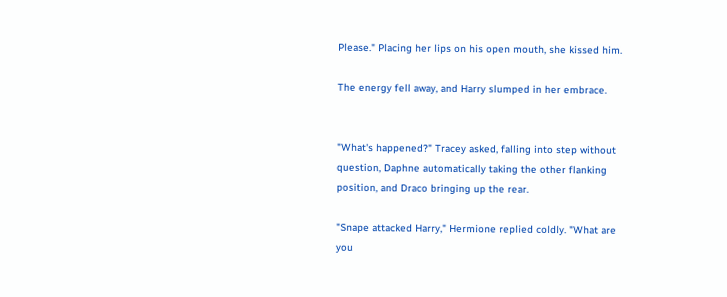Please." Placing her lips on his open mouth, she kissed him.

The energy fell away, and Harry slumped in her embrace.


"What's happened?" Tracey asked, falling into step without question, Daphne automatically taking the other flanking position, and Draco bringing up the rear.

"Snape attacked Harry," Hermione replied coldly. "What are you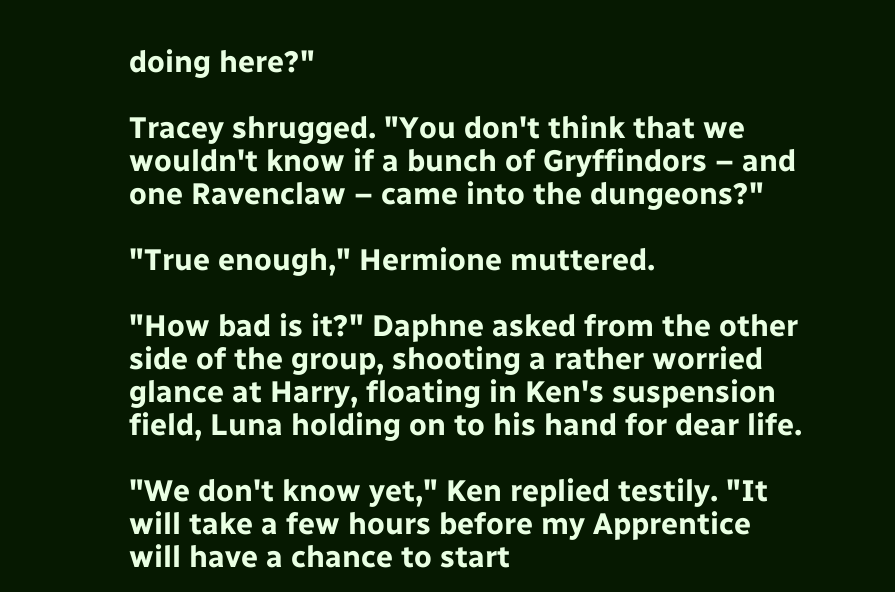doing here?"

Tracey shrugged. "You don't think that we wouldn't know if a bunch of Gryffindors – and one Ravenclaw – came into the dungeons?"

"True enough," Hermione muttered.

"How bad is it?" Daphne asked from the other side of the group, shooting a rather worried glance at Harry, floating in Ken's suspension field, Luna holding on to his hand for dear life.

"We don't know yet," Ken replied testily. "It will take a few hours before my Apprentice will have a chance to start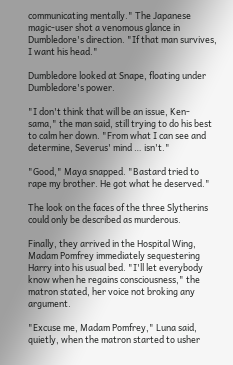communicating mentally." The Japanese magic-user shot a venomous glance in Dumbledore's direction. "If that man survives, I want his head."

Dumbledore looked at Snape, floating under Dumbledore's power.

"I don't think that will be an issue, Ken-sama," the man said, still trying to do his best to calm her down. "From what I can see and determine, Severus' mind … isn't."

"Good," Maya snapped. "Bastard tried to rape my brother. He got what he deserved."

The look on the faces of the three Slytherins could only be described as murderous.

Finally, they arrived in the Hospital Wing, Madam Pomfrey immediately sequestering Harry into his usual bed. "I'll let everybody know when he regains consciousness," the matron stated, her voice not broking any argument.

"Excuse me, Madam Pomfrey," Luna said, quietly, when the matron started to usher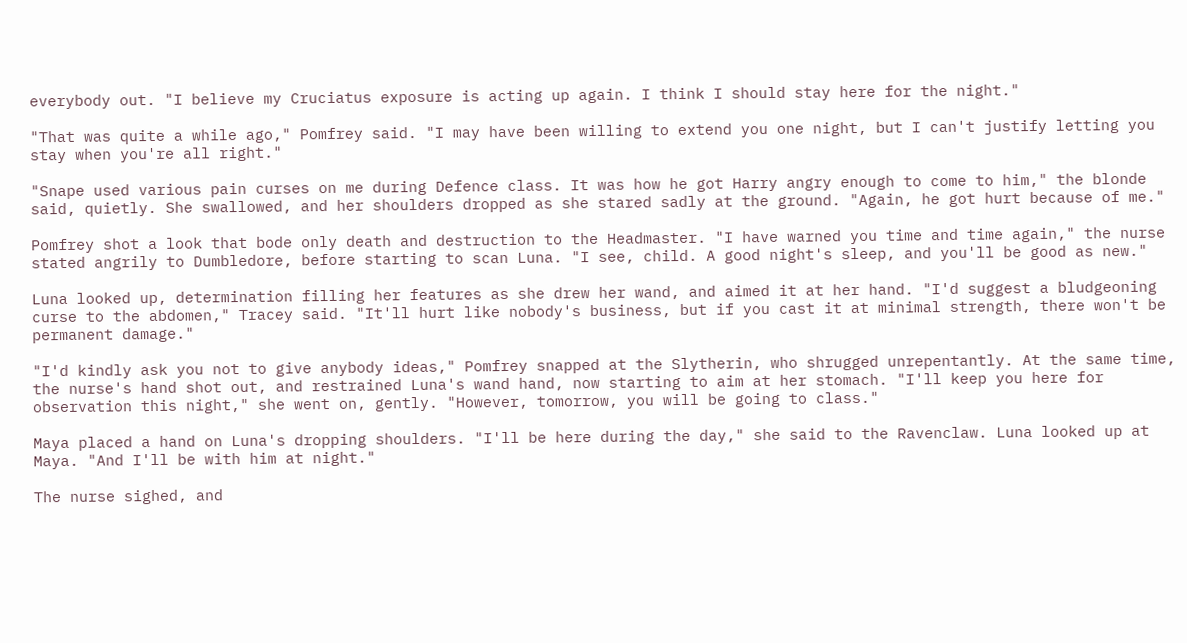everybody out. "I believe my Cruciatus exposure is acting up again. I think I should stay here for the night."

"That was quite a while ago," Pomfrey said. "I may have been willing to extend you one night, but I can't justify letting you stay when you're all right."

"Snape used various pain curses on me during Defence class. It was how he got Harry angry enough to come to him," the blonde said, quietly. She swallowed, and her shoulders dropped as she stared sadly at the ground. "Again, he got hurt because of me."

Pomfrey shot a look that bode only death and destruction to the Headmaster. "I have warned you time and time again," the nurse stated angrily to Dumbledore, before starting to scan Luna. "I see, child. A good night's sleep, and you'll be good as new."

Luna looked up, determination filling her features as she drew her wand, and aimed it at her hand. "I'd suggest a bludgeoning curse to the abdomen," Tracey said. "It'll hurt like nobody's business, but if you cast it at minimal strength, there won't be permanent damage."

"I'd kindly ask you not to give anybody ideas," Pomfrey snapped at the Slytherin, who shrugged unrepentantly. At the same time, the nurse's hand shot out, and restrained Luna's wand hand, now starting to aim at her stomach. "I'll keep you here for observation this night," she went on, gently. "However, tomorrow, you will be going to class."

Maya placed a hand on Luna's dropping shoulders. "I'll be here during the day," she said to the Ravenclaw. Luna looked up at Maya. "And I'll be with him at night."

The nurse sighed, and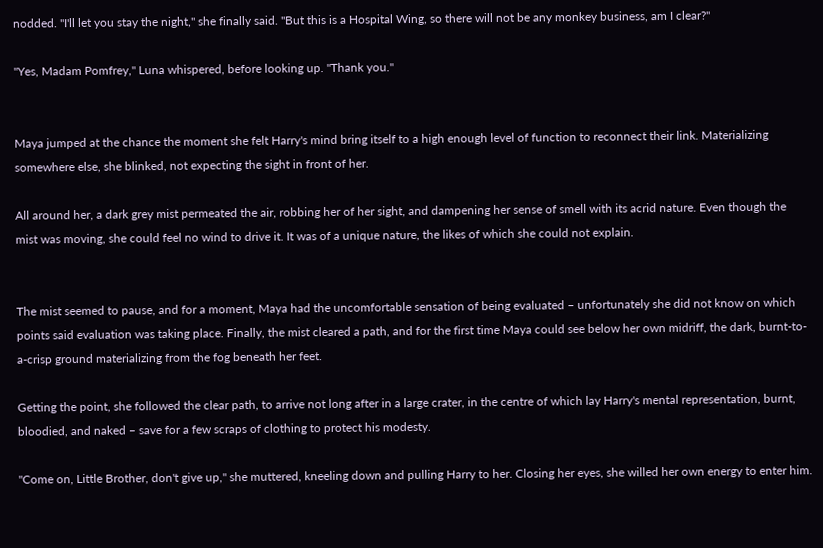nodded. "I'll let you stay the night," she finally said. "But this is a Hospital Wing, so there will not be any monkey business, am I clear?"

"Yes, Madam Pomfrey," Luna whispered, before looking up. "Thank you."


Maya jumped at the chance the moment she felt Harry's mind bring itself to a high enough level of function to reconnect their link. Materializing somewhere else, she blinked, not expecting the sight in front of her.

All around her, a dark grey mist permeated the air, robbing her of her sight, and dampening her sense of smell with its acrid nature. Even though the mist was moving, she could feel no wind to drive it. It was of a unique nature, the likes of which she could not explain.


The mist seemed to pause, and for a moment, Maya had the uncomfortable sensation of being evaluated – unfortunately she did not know on which points said evaluation was taking place. Finally, the mist cleared a path, and for the first time Maya could see below her own midriff, the dark, burnt-to-a-crisp ground materializing from the fog beneath her feet.

Getting the point, she followed the clear path, to arrive not long after in a large crater, in the centre of which lay Harry's mental representation, burnt, bloodied, and naked – save for a few scraps of clothing to protect his modesty.

"Come on, Little Brother, don't give up," she muttered, kneeling down and pulling Harry to her. Closing her eyes, she willed her own energy to enter him.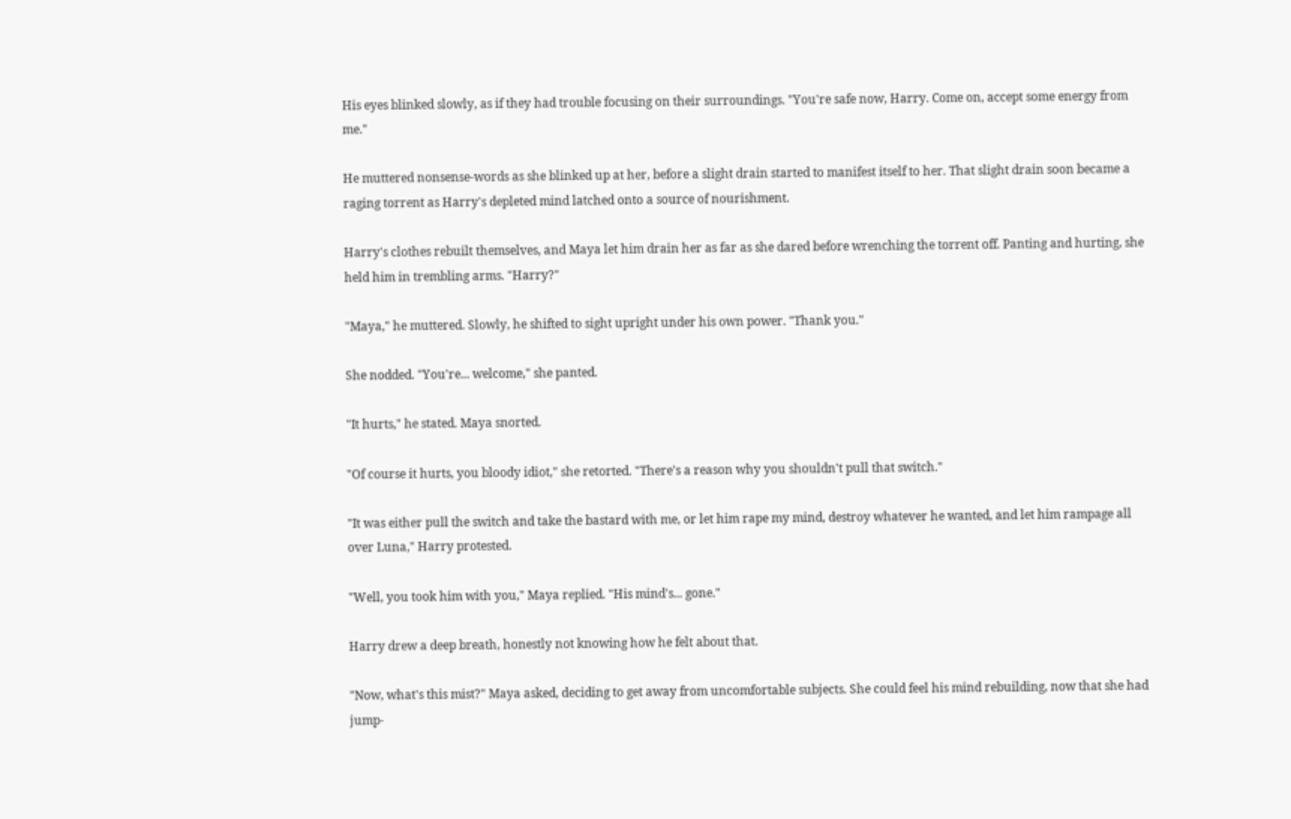His eyes blinked slowly, as if they had trouble focusing on their surroundings. "You're safe now, Harry. Come on, accept some energy from me."

He muttered nonsense-words as she blinked up at her, before a slight drain started to manifest itself to her. That slight drain soon became a raging torrent as Harry's depleted mind latched onto a source of nourishment.

Harry's clothes rebuilt themselves, and Maya let him drain her as far as she dared before wrenching the torrent off. Panting and hurting, she held him in trembling arms. "Harry?"

"Maya," he muttered. Slowly, he shifted to sight upright under his own power. "Thank you."

She nodded. "You're... welcome," she panted.

"It hurts," he stated. Maya snorted.

"Of course it hurts, you bloody idiot," she retorted. "There's a reason why you shouldn't pull that switch."

"It was either pull the switch and take the bastard with me, or let him rape my mind, destroy whatever he wanted, and let him rampage all over Luna," Harry protested.

"Well, you took him with you," Maya replied. "His mind's... gone."

Harry drew a deep breath, honestly not knowing how he felt about that.

"Now, what's this mist?" Maya asked, deciding to get away from uncomfortable subjects. She could feel his mind rebuilding, now that she had jump-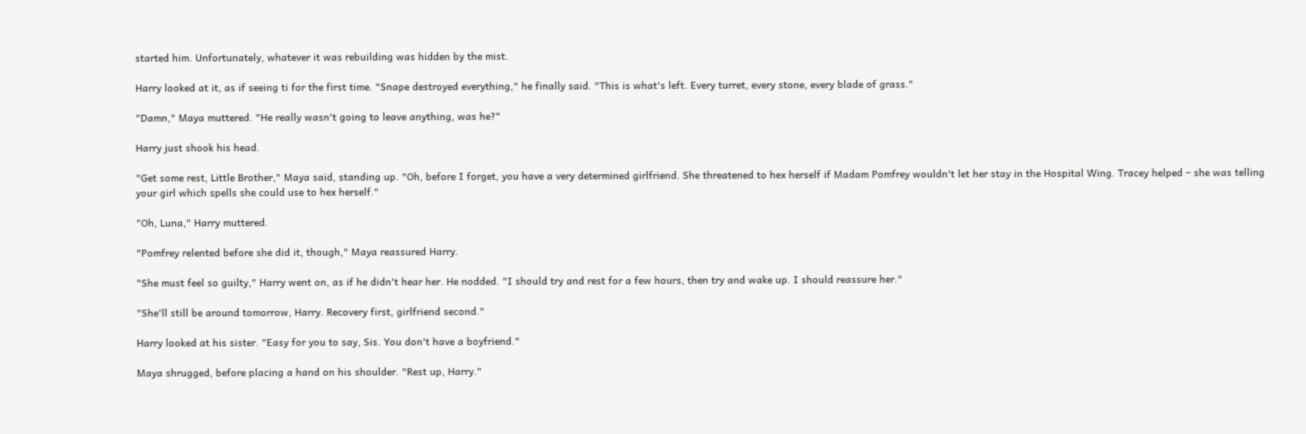started him. Unfortunately, whatever it was rebuilding was hidden by the mist.

Harry looked at it, as if seeing ti for the first time. "Snape destroyed everything," he finally said. "This is what's left. Every turret, every stone, every blade of grass."

"Damn," Maya muttered. "He really wasn't going to leave anything, was he?"

Harry just shook his head.

"Get some rest, Little Brother," Maya said, standing up. "Oh, before I forget, you have a very determined girlfriend. She threatened to hex herself if Madam Pomfrey wouldn't let her stay in the Hospital Wing. Tracey helped – she was telling your girl which spells she could use to hex herself."

"Oh, Luna," Harry muttered.

"Pomfrey relented before she did it, though," Maya reassured Harry.

"She must feel so guilty," Harry went on, as if he didn't hear her. He nodded. "I should try and rest for a few hours, then try and wake up. I should reassure her."

"She'll still be around tomorrow, Harry. Recovery first, girlfriend second."

Harry looked at his sister. "Easy for you to say, Sis. You don't have a boyfriend."

Maya shrugged, before placing a hand on his shoulder. "Rest up, Harry."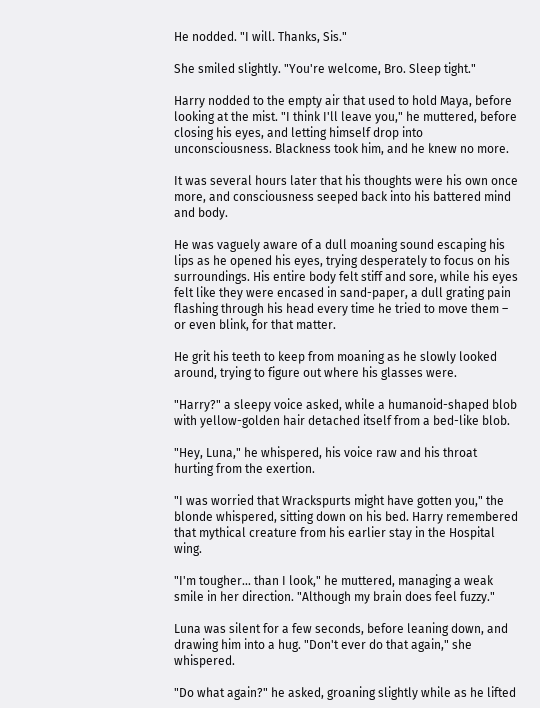He nodded. "I will. Thanks, Sis."

She smiled slightly. "You're welcome, Bro. Sleep tight."

Harry nodded to the empty air that used to hold Maya, before looking at the mist. "I think I'll leave you," he muttered, before closing his eyes, and letting himself drop into unconsciousness. Blackness took him, and he knew no more.

It was several hours later that his thoughts were his own once more, and consciousness seeped back into his battered mind and body.

He was vaguely aware of a dull moaning sound escaping his lips as he opened his eyes, trying desperately to focus on his surroundings. His entire body felt stiff and sore, while his eyes felt like they were encased in sand-paper, a dull grating pain flashing through his head every time he tried to move them – or even blink, for that matter.

He grit his teeth to keep from moaning as he slowly looked around, trying to figure out where his glasses were.

"Harry?" a sleepy voice asked, while a humanoid-shaped blob with yellow-golden hair detached itself from a bed-like blob.

"Hey, Luna," he whispered, his voice raw and his throat hurting from the exertion.

"I was worried that Wrackspurts might have gotten you," the blonde whispered, sitting down on his bed. Harry remembered that mythical creature from his earlier stay in the Hospital wing.

"I'm tougher... than I look," he muttered, managing a weak smile in her direction. "Although my brain does feel fuzzy."

Luna was silent for a few seconds, before leaning down, and drawing him into a hug. "Don't ever do that again," she whispered.

"Do what again?" he asked, groaning slightly while as he lifted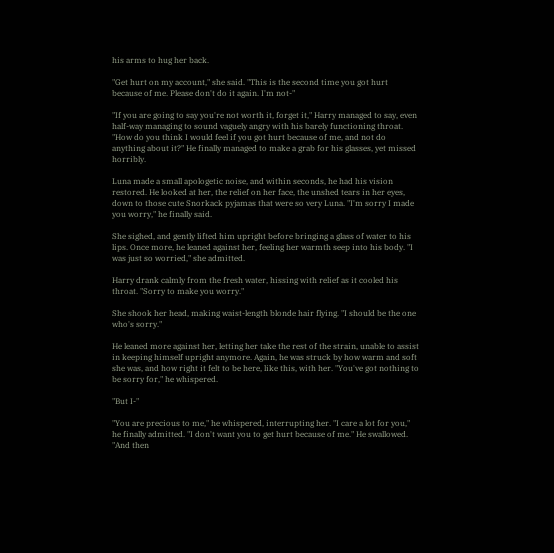his arms to hug her back.

"Get hurt on my account," she said. "This is the second time you got hurt because of me. Please don't do it again. I'm not-"

"If you are going to say you're not worth it, forget it," Harry managed to say, even half-way managing to sound vaguely angry with his barely functioning throat. "How do you think I would feel if you got hurt because of me, and not do anything about it?" He finally managed to make a grab for his glasses, yet missed horribly.

Luna made a small apologetic noise, and within seconds, he had his vision restored. He looked at her, the relief on her face, the unshed tears in her eyes, down to those cute Snorkack pyjamas that were so very Luna. "I'm sorry I made you worry," he finally said.

She sighed, and gently lifted him upright before bringing a glass of water to his lips. Once more, he leaned against her, feeling her warmth seep into his body. "I was just so worried," she admitted.

Harry drank calmly from the fresh water, hissing with relief as it cooled his throat. "Sorry to make you worry."

She shook her head, making waist-length blonde hair flying. "I should be the one who's sorry."

He leaned more against her, letting her take the rest of the strain, unable to assist in keeping himself upright anymore. Again, he was struck by how warm and soft she was, and how right it felt to be here, like this, with her. "You've got nothing to be sorry for," he whispered.

"But I-"

"You are precious to me," he whispered, interrupting her. "I care a lot for you," he finally admitted. "I don't want you to get hurt because of me." He swallowed. "And then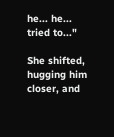he... he... tried to..."

She shifted, hugging him closer, and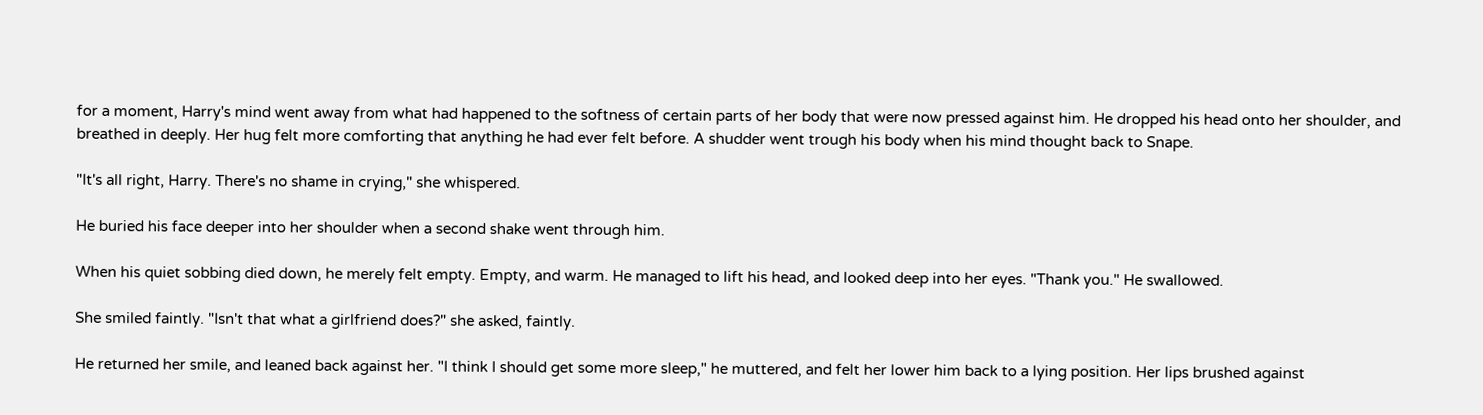for a moment, Harry's mind went away from what had happened to the softness of certain parts of her body that were now pressed against him. He dropped his head onto her shoulder, and breathed in deeply. Her hug felt more comforting that anything he had ever felt before. A shudder went trough his body when his mind thought back to Snape.

"It's all right, Harry. There's no shame in crying," she whispered.

He buried his face deeper into her shoulder when a second shake went through him.

When his quiet sobbing died down, he merely felt empty. Empty, and warm. He managed to lift his head, and looked deep into her eyes. "Thank you." He swallowed.

She smiled faintly. "Isn't that what a girlfriend does?" she asked, faintly.

He returned her smile, and leaned back against her. "I think I should get some more sleep," he muttered, and felt her lower him back to a lying position. Her lips brushed against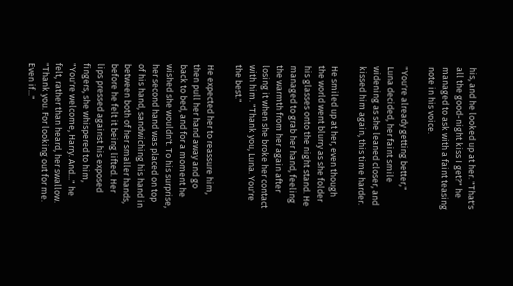his, and he looked up at her. "That's all the good-night kiss I get?" he managed to ask with a faint teasing note in his voice.

"You're already getting better," Luna decided, her faint smile widening as she leaned closer, and kissed him again, this time harder.

He smiled up at her, even though the world went blurry as she folder his glasses onto the night stand. He managed to grab her hand, feeling the warmth from her again after losing it when she broke her contact with him. "Thank you, Luna. You're the best."

He expected her to reassure him, then pull her hand away and go back to bed, and for a moment he wished she wouldn't. To his surprise, her second hand was placed on top of his hand, sandwiching his hand in between both of her smaller hands, before he felt it being lifted. Her lips pressed against his exposed fingers, she whispered to him, "You're welcome, Harry. And..." he felt, rather than heard, her swallow. "Thank you. For looking out for me. Even if..."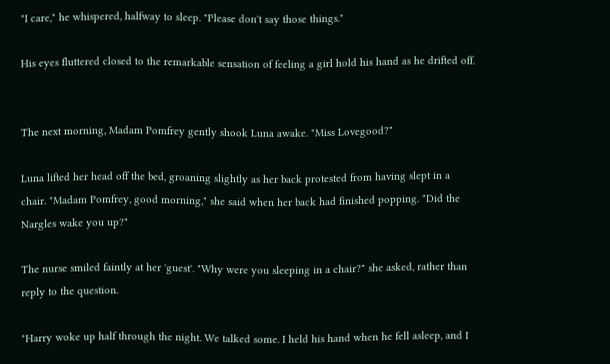"I care," he whispered, halfway to sleep. "Please don't say those things."

His eyes fluttered closed to the remarkable sensation of feeling a girl hold his hand as he drifted off.


The next morning, Madam Pomfrey gently shook Luna awake. "Miss Lovegood?"

Luna lifted her head off the bed, groaning slightly as her back protested from having slept in a chair. "Madam Pomfrey, good morning," she said when her back had finished popping. "Did the Nargles wake you up?"

The nurse smiled faintly at her 'guest'. "Why were you sleeping in a chair?" she asked, rather than reply to the question.

"Harry woke up half through the night. We talked some. I held his hand when he fell asleep, and I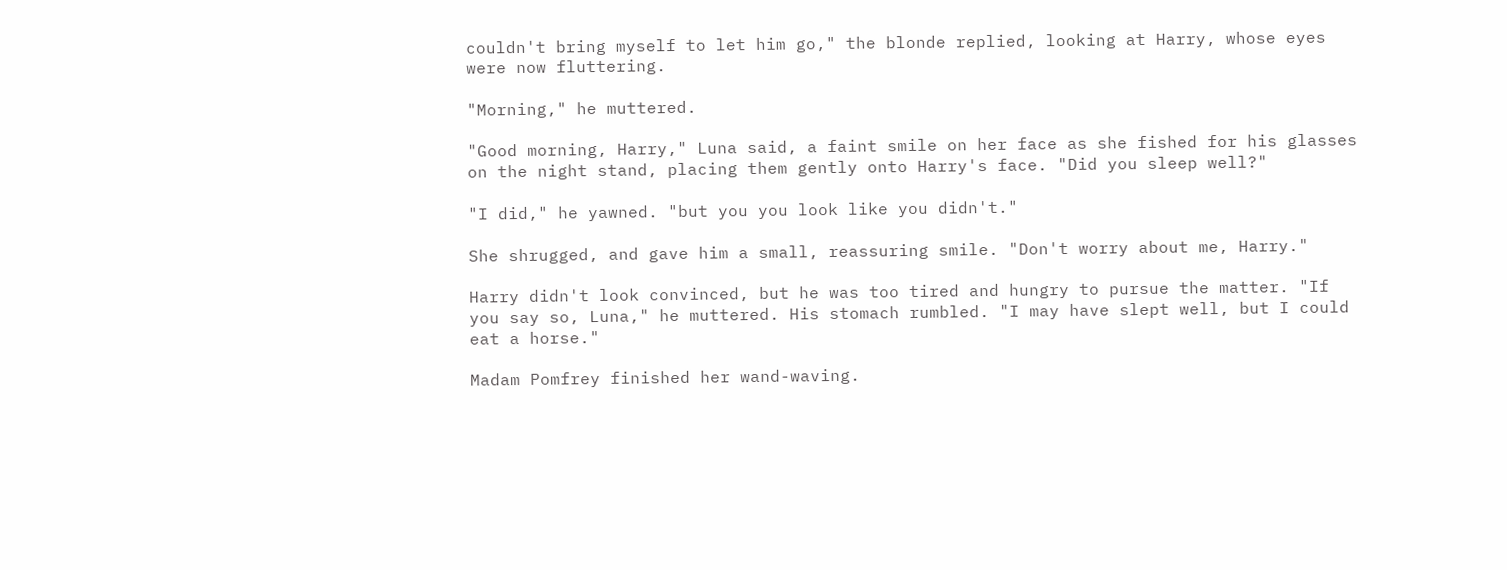couldn't bring myself to let him go," the blonde replied, looking at Harry, whose eyes were now fluttering.

"Morning," he muttered.

"Good morning, Harry," Luna said, a faint smile on her face as she fished for his glasses on the night stand, placing them gently onto Harry's face. "Did you sleep well?"

"I did," he yawned. "but you you look like you didn't."

She shrugged, and gave him a small, reassuring smile. "Don't worry about me, Harry."

Harry didn't look convinced, but he was too tired and hungry to pursue the matter. "If you say so, Luna," he muttered. His stomach rumbled. "I may have slept well, but I could eat a horse."

Madam Pomfrey finished her wand-waving.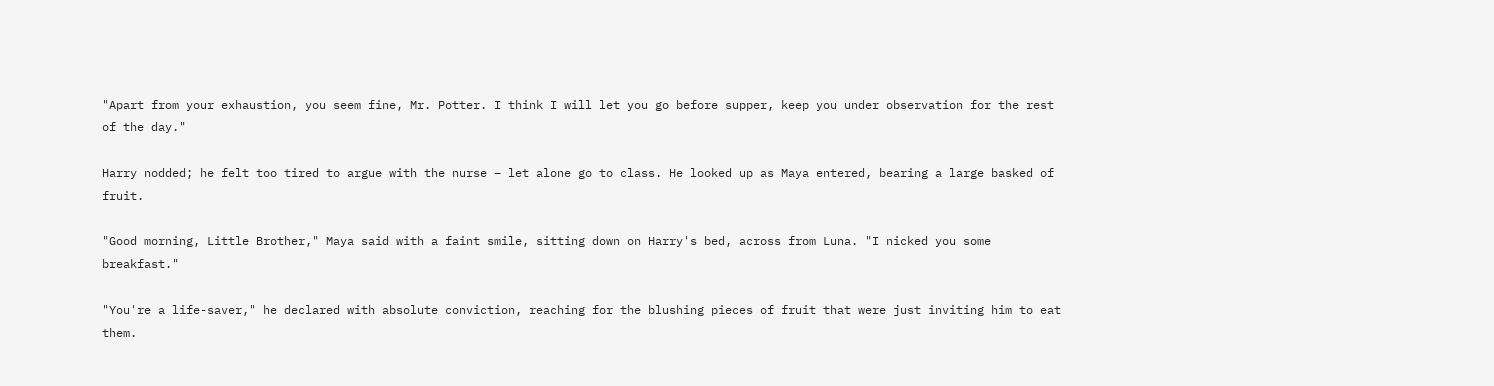"Apart from your exhaustion, you seem fine, Mr. Potter. I think I will let you go before supper, keep you under observation for the rest of the day."

Harry nodded; he felt too tired to argue with the nurse – let alone go to class. He looked up as Maya entered, bearing a large basked of fruit.

"Good morning, Little Brother," Maya said with a faint smile, sitting down on Harry's bed, across from Luna. "I nicked you some breakfast."

"You're a life-saver," he declared with absolute conviction, reaching for the blushing pieces of fruit that were just inviting him to eat them.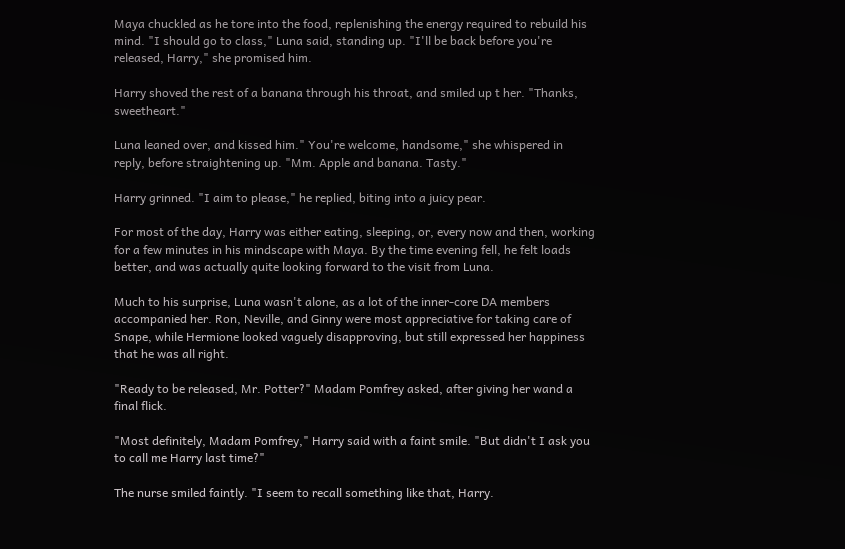Maya chuckled as he tore into the food, replenishing the energy required to rebuild his mind. "I should go to class," Luna said, standing up. "I'll be back before you're released, Harry," she promised him.

Harry shoved the rest of a banana through his throat, and smiled up t her. "Thanks, sweetheart."

Luna leaned over, and kissed him." You're welcome, handsome," she whispered in reply, before straightening up. "Mm. Apple and banana. Tasty."

Harry grinned. "I aim to please," he replied, biting into a juicy pear.

For most of the day, Harry was either eating, sleeping, or, every now and then, working for a few minutes in his mindscape with Maya. By the time evening fell, he felt loads better, and was actually quite looking forward to the visit from Luna.

Much to his surprise, Luna wasn't alone, as a lot of the inner-core DA members accompanied her. Ron, Neville, and Ginny were most appreciative for taking care of Snape, while Hermione looked vaguely disapproving, but still expressed her happiness that he was all right.

"Ready to be released, Mr. Potter?" Madam Pomfrey asked, after giving her wand a final flick.

"Most definitely, Madam Pomfrey," Harry said with a faint smile. "But didn't I ask you to call me Harry last time?"

The nurse smiled faintly. "I seem to recall something like that, Harry.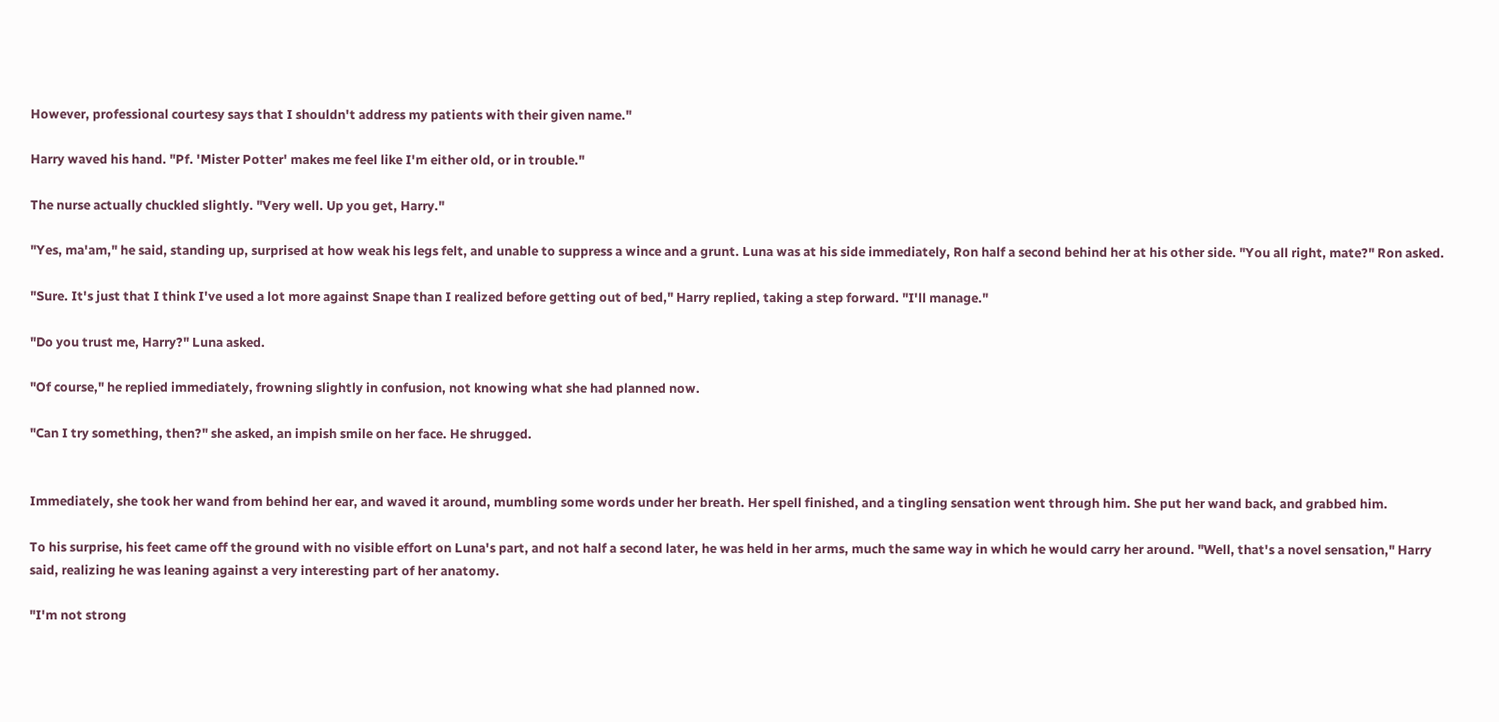However, professional courtesy says that I shouldn't address my patients with their given name."

Harry waved his hand. "Pf. 'Mister Potter' makes me feel like I'm either old, or in trouble."

The nurse actually chuckled slightly. "Very well. Up you get, Harry."

"Yes, ma'am," he said, standing up, surprised at how weak his legs felt, and unable to suppress a wince and a grunt. Luna was at his side immediately, Ron half a second behind her at his other side. "You all right, mate?" Ron asked.

"Sure. It's just that I think I've used a lot more against Snape than I realized before getting out of bed," Harry replied, taking a step forward. "I'll manage."

"Do you trust me, Harry?" Luna asked.

"Of course," he replied immediately, frowning slightly in confusion, not knowing what she had planned now.

"Can I try something, then?" she asked, an impish smile on her face. He shrugged.


Immediately, she took her wand from behind her ear, and waved it around, mumbling some words under her breath. Her spell finished, and a tingling sensation went through him. She put her wand back, and grabbed him.

To his surprise, his feet came off the ground with no visible effort on Luna's part, and not half a second later, he was held in her arms, much the same way in which he would carry her around. "Well, that's a novel sensation," Harry said, realizing he was leaning against a very interesting part of her anatomy.

"I'm not strong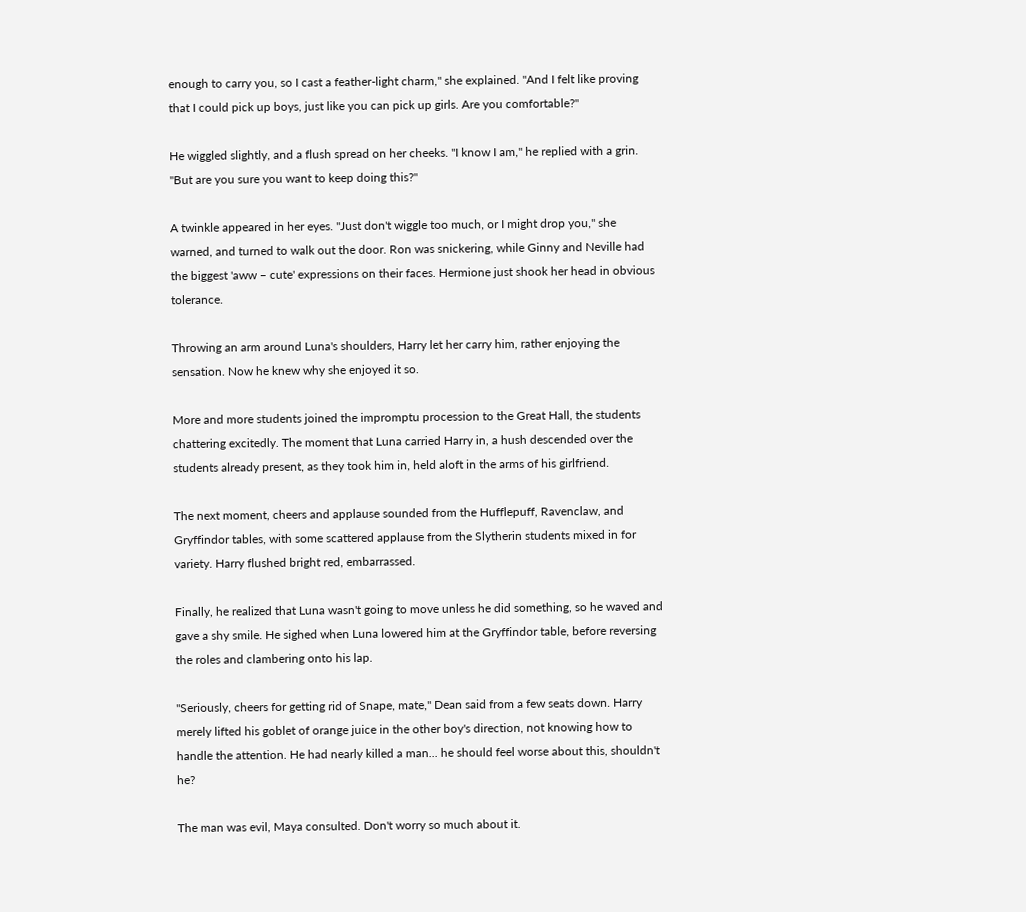enough to carry you, so I cast a feather-light charm," she explained. "And I felt like proving that I could pick up boys, just like you can pick up girls. Are you comfortable?"

He wiggled slightly, and a flush spread on her cheeks. "I know I am," he replied with a grin. "But are you sure you want to keep doing this?"

A twinkle appeared in her eyes. "Just don't wiggle too much, or I might drop you," she warned, and turned to walk out the door. Ron was snickering, while Ginny and Neville had the biggest 'aww – cute' expressions on their faces. Hermione just shook her head in obvious tolerance.

Throwing an arm around Luna's shoulders, Harry let her carry him, rather enjoying the sensation. Now he knew why she enjoyed it so.

More and more students joined the impromptu procession to the Great Hall, the students chattering excitedly. The moment that Luna carried Harry in, a hush descended over the students already present, as they took him in, held aloft in the arms of his girlfriend.

The next moment, cheers and applause sounded from the Hufflepuff, Ravenclaw, and Gryffindor tables, with some scattered applause from the Slytherin students mixed in for variety. Harry flushed bright red, embarrassed.

Finally, he realized that Luna wasn't going to move unless he did something, so he waved and gave a shy smile. He sighed when Luna lowered him at the Gryffindor table, before reversing the roles and clambering onto his lap.

"Seriously, cheers for getting rid of Snape, mate," Dean said from a few seats down. Harry merely lifted his goblet of orange juice in the other boy's direction, not knowing how to handle the attention. He had nearly killed a man... he should feel worse about this, shouldn't he?

The man was evil, Maya consulted. Don't worry so much about it.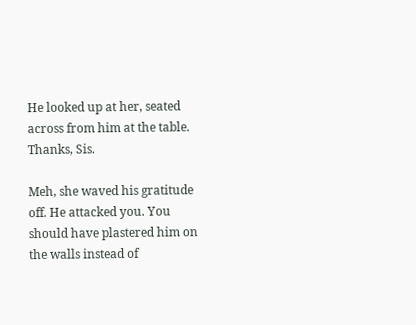He looked up at her, seated across from him at the table. Thanks, Sis.

Meh, she waved his gratitude off. He attacked you. You should have plastered him on the walls instead of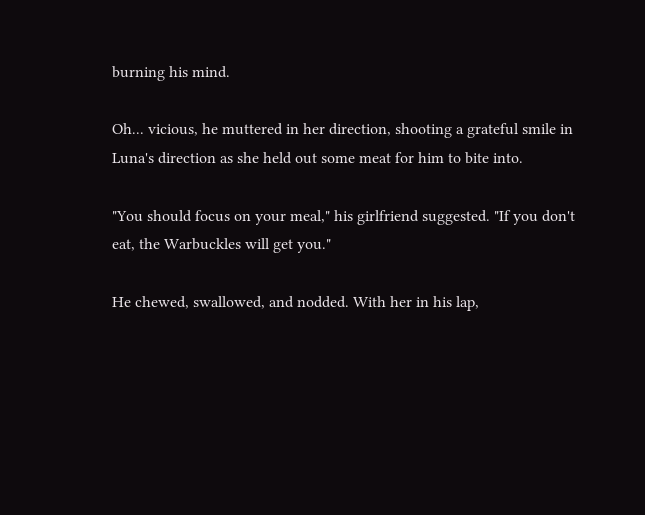burning his mind.

Oh... vicious, he muttered in her direction, shooting a grateful smile in Luna's direction as she held out some meat for him to bite into.

"You should focus on your meal," his girlfriend suggested. "If you don't eat, the Warbuckles will get you."

He chewed, swallowed, and nodded. With her in his lap,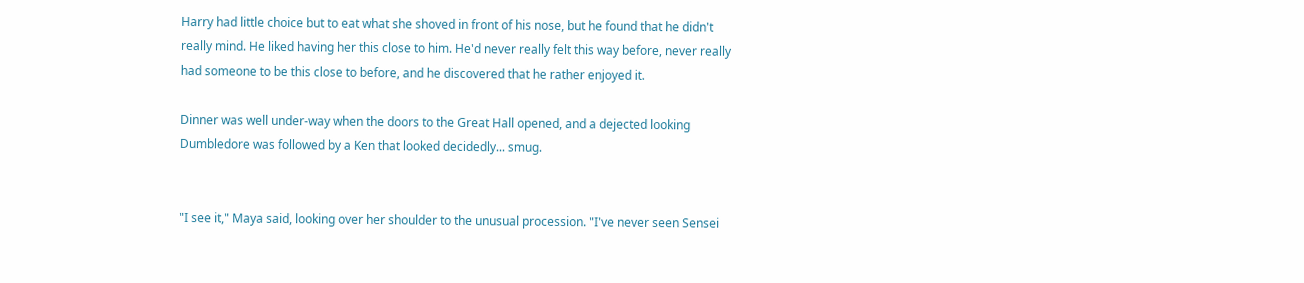Harry had little choice but to eat what she shoved in front of his nose, but he found that he didn't really mind. He liked having her this close to him. He'd never really felt this way before, never really had someone to be this close to before, and he discovered that he rather enjoyed it.

Dinner was well under-way when the doors to the Great Hall opened, and a dejected looking Dumbledore was followed by a Ken that looked decidedly... smug.


"I see it," Maya said, looking over her shoulder to the unusual procession. "I've never seen Sensei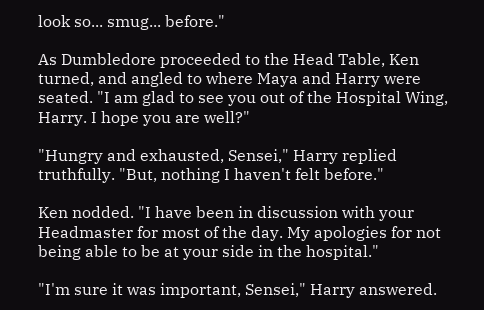look so... smug... before."

As Dumbledore proceeded to the Head Table, Ken turned, and angled to where Maya and Harry were seated. "I am glad to see you out of the Hospital Wing, Harry. I hope you are well?"

"Hungry and exhausted, Sensei," Harry replied truthfully. "But, nothing I haven't felt before."

Ken nodded. "I have been in discussion with your Headmaster for most of the day. My apologies for not being able to be at your side in the hospital."

"I'm sure it was important, Sensei," Harry answered.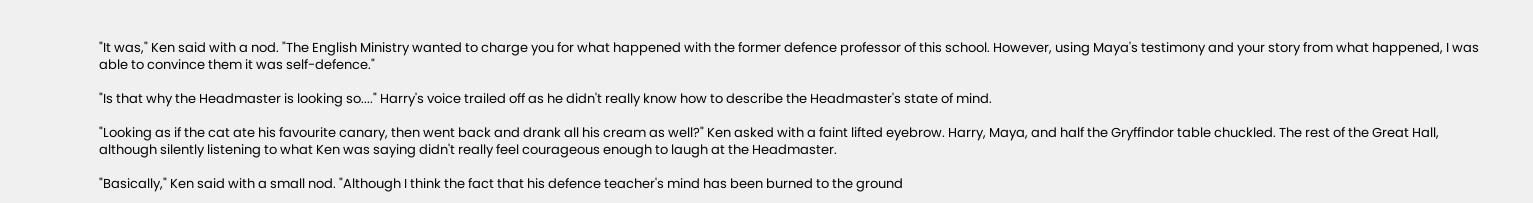"It was," Ken said with a nod. "The English Ministry wanted to charge you for what happened with the former defence professor of this school. However, using Maya's testimony and your story from what happened, I was able to convince them it was self-defence."

"Is that why the Headmaster is looking so...." Harry's voice trailed off as he didn't really know how to describe the Headmaster's state of mind.

"Looking as if the cat ate his favourite canary, then went back and drank all his cream as well?" Ken asked with a faint lifted eyebrow. Harry, Maya, and half the Gryffindor table chuckled. The rest of the Great Hall, although silently listening to what Ken was saying didn't really feel courageous enough to laugh at the Headmaster.

"Basically," Ken said with a small nod. "Although I think the fact that his defence teacher's mind has been burned to the ground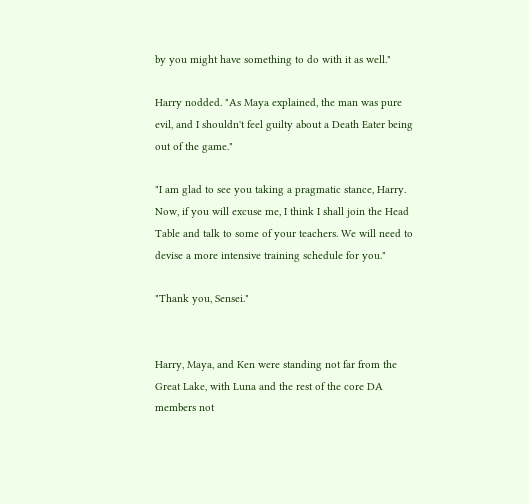by you might have something to do with it as well."

Harry nodded. "As Maya explained, the man was pure evil, and I shouldn't feel guilty about a Death Eater being out of the game."

"I am glad to see you taking a pragmatic stance, Harry. Now, if you will excuse me, I think I shall join the Head Table and talk to some of your teachers. We will need to devise a more intensive training schedule for you."

"Thank you, Sensei."


Harry, Maya, and Ken were standing not far from the Great Lake, with Luna and the rest of the core DA members not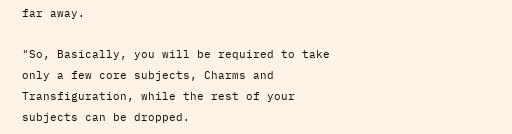far away.

"So, Basically, you will be required to take only a few core subjects, Charms and Transfiguration, while the rest of your subjects can be dropped.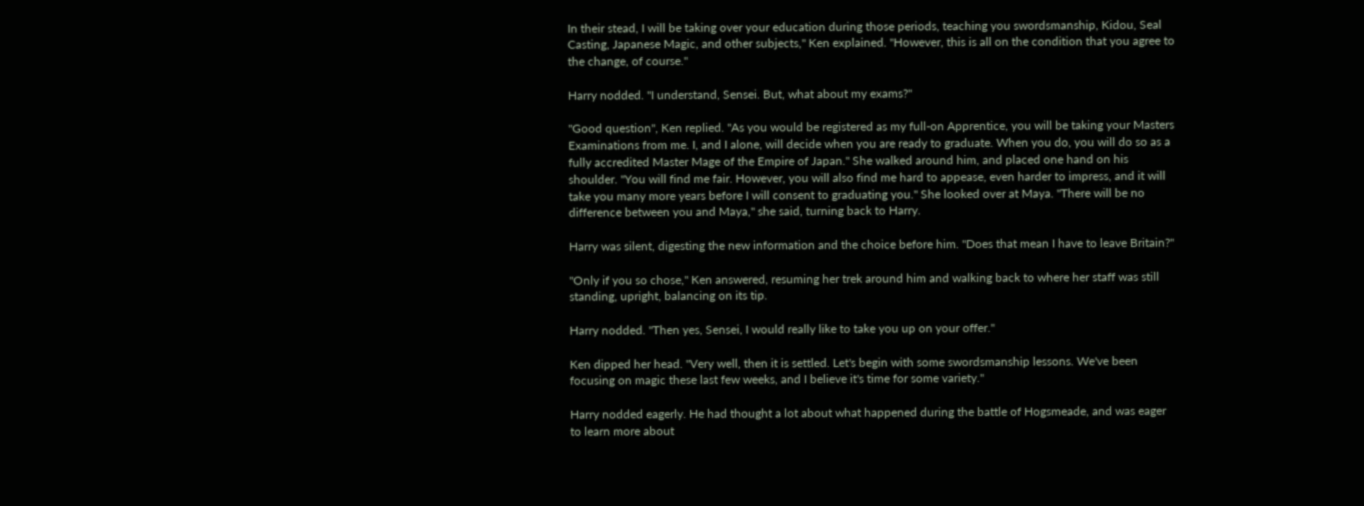In their stead, I will be taking over your education during those periods, teaching you swordsmanship, Kidou, Seal Casting, Japanese Magic, and other subjects," Ken explained. "However, this is all on the condition that you agree to the change, of course."

Harry nodded. "I understand, Sensei. But, what about my exams?"

"Good question", Ken replied. "As you would be registered as my full-on Apprentice, you will be taking your Masters Examinations from me. I, and I alone, will decide when you are ready to graduate. When you do, you will do so as a fully accredited Master Mage of the Empire of Japan." She walked around him, and placed one hand on his shoulder. "You will find me fair. However, you will also find me hard to appease, even harder to impress, and it will take you many more years before I will consent to graduating you." She looked over at Maya. "There will be no difference between you and Maya," she said, turning back to Harry.

Harry was silent, digesting the new information and the choice before him. "Does that mean I have to leave Britain?"

"Only if you so chose," Ken answered, resuming her trek around him and walking back to where her staff was still standing, upright, balancing on its tip.

Harry nodded. "Then yes, Sensei, I would really like to take you up on your offer."

Ken dipped her head. "Very well, then it is settled. Let's begin with some swordsmanship lessons. We've been focusing on magic these last few weeks, and I believe it's time for some variety."

Harry nodded eagerly. He had thought a lot about what happened during the battle of Hogsmeade, and was eager to learn more about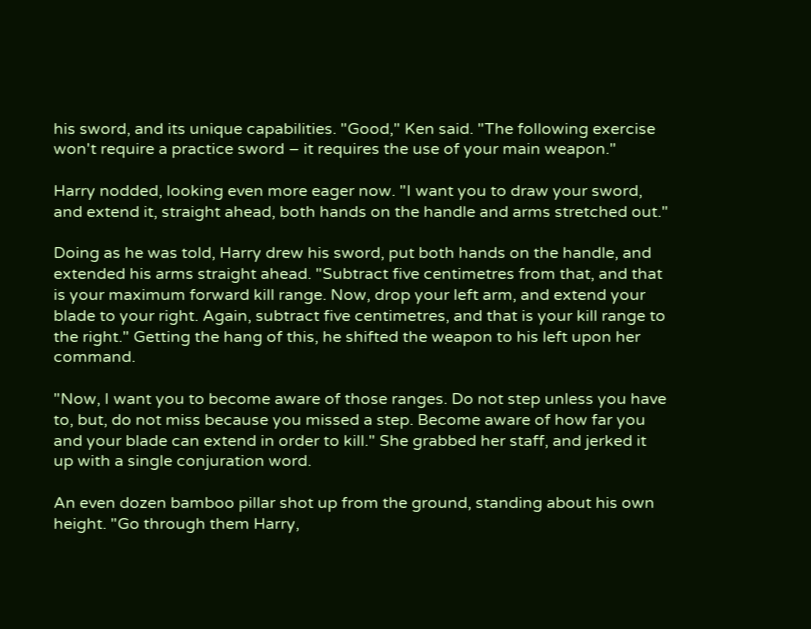his sword, and its unique capabilities. "Good," Ken said. "The following exercise won't require a practice sword – it requires the use of your main weapon."

Harry nodded, looking even more eager now. "I want you to draw your sword, and extend it, straight ahead, both hands on the handle and arms stretched out."

Doing as he was told, Harry drew his sword, put both hands on the handle, and extended his arms straight ahead. "Subtract five centimetres from that, and that is your maximum forward kill range. Now, drop your left arm, and extend your blade to your right. Again, subtract five centimetres, and that is your kill range to the right." Getting the hang of this, he shifted the weapon to his left upon her command.

"Now, I want you to become aware of those ranges. Do not step unless you have to, but, do not miss because you missed a step. Become aware of how far you and your blade can extend in order to kill." She grabbed her staff, and jerked it up with a single conjuration word.

An even dozen bamboo pillar shot up from the ground, standing about his own height. "Go through them Harry,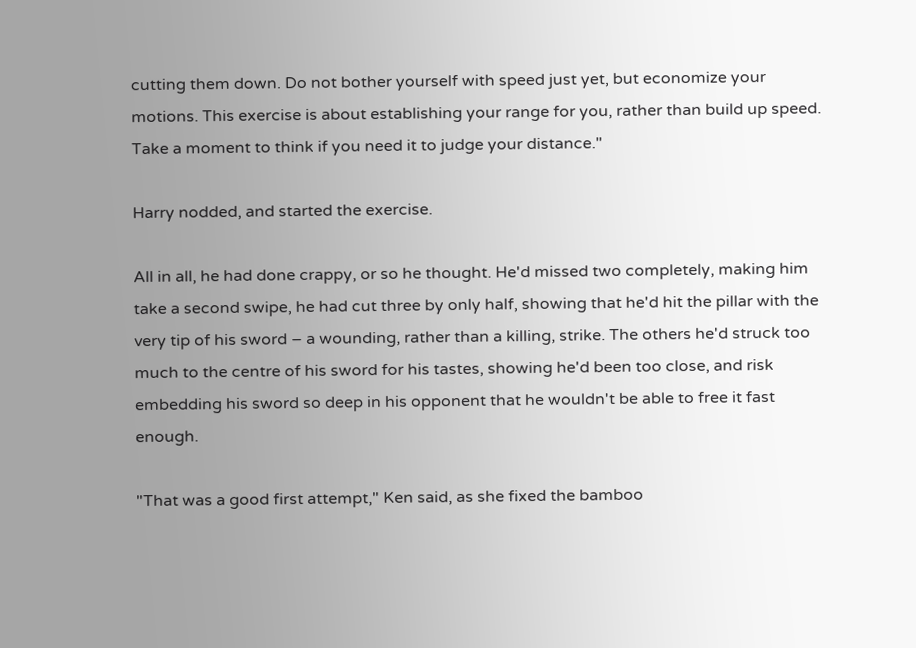cutting them down. Do not bother yourself with speed just yet, but economize your motions. This exercise is about establishing your range for you, rather than build up speed. Take a moment to think if you need it to judge your distance."

Harry nodded, and started the exercise.

All in all, he had done crappy, or so he thought. He'd missed two completely, making him take a second swipe, he had cut three by only half, showing that he'd hit the pillar with the very tip of his sword – a wounding, rather than a killing, strike. The others he'd struck too much to the centre of his sword for his tastes, showing he'd been too close, and risk embedding his sword so deep in his opponent that he wouldn't be able to free it fast enough.

"That was a good first attempt," Ken said, as she fixed the bamboo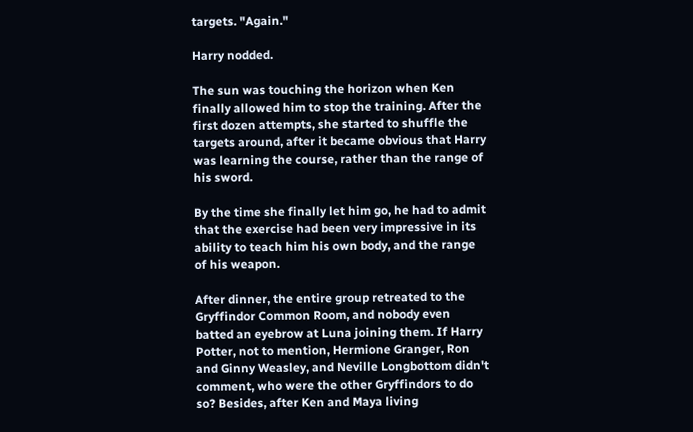targets. "Again."

Harry nodded.

The sun was touching the horizon when Ken finally allowed him to stop the training. After the first dozen attempts, she started to shuffle the targets around, after it became obvious that Harry was learning the course, rather than the range of his sword.

By the time she finally let him go, he had to admit that the exercise had been very impressive in its ability to teach him his own body, and the range of his weapon.

After dinner, the entire group retreated to the Gryffindor Common Room, and nobody even batted an eyebrow at Luna joining them. If Harry Potter, not to mention, Hermione Granger, Ron and Ginny Weasley, and Neville Longbottom didn't comment, who were the other Gryffindors to do so? Besides, after Ken and Maya living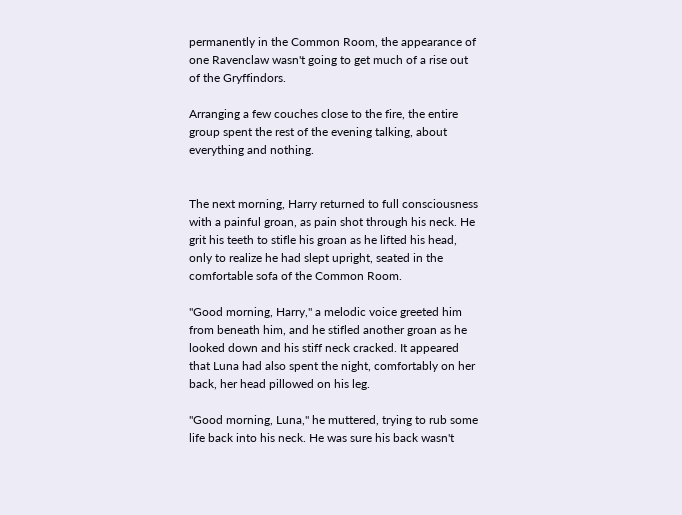permanently in the Common Room, the appearance of one Ravenclaw wasn't going to get much of a rise out of the Gryffindors.

Arranging a few couches close to the fire, the entire group spent the rest of the evening talking, about everything and nothing.


The next morning, Harry returned to full consciousness with a painful groan, as pain shot through his neck. He grit his teeth to stifle his groan as he lifted his head, only to realize he had slept upright, seated in the comfortable sofa of the Common Room.

"Good morning, Harry," a melodic voice greeted him from beneath him, and he stifled another groan as he looked down and his stiff neck cracked. It appeared that Luna had also spent the night, comfortably on her back, her head pillowed on his leg.

"Good morning, Luna," he muttered, trying to rub some life back into his neck. He was sure his back wasn't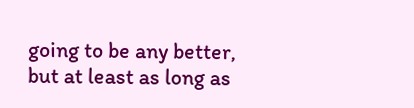going to be any better, but at least as long as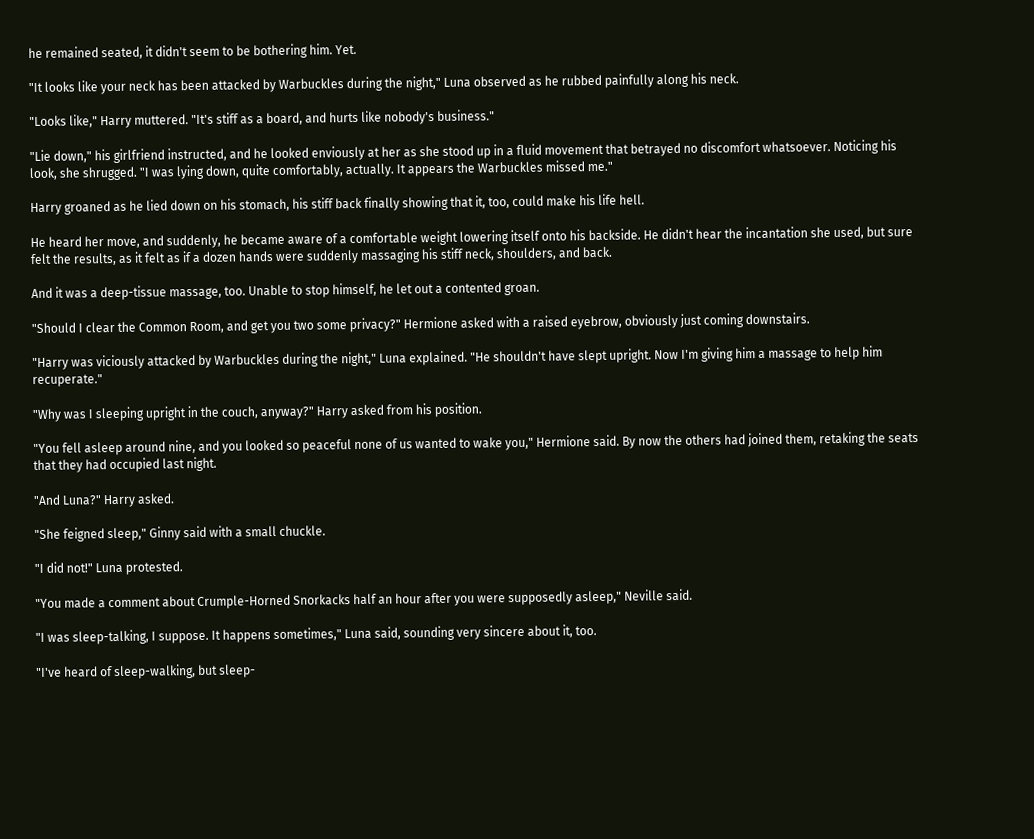he remained seated, it didn't seem to be bothering him. Yet.

"It looks like your neck has been attacked by Warbuckles during the night," Luna observed as he rubbed painfully along his neck.

"Looks like," Harry muttered. "It's stiff as a board, and hurts like nobody's business."

"Lie down," his girlfriend instructed, and he looked enviously at her as she stood up in a fluid movement that betrayed no discomfort whatsoever. Noticing his look, she shrugged. "I was lying down, quite comfortably, actually. It appears the Warbuckles missed me."

Harry groaned as he lied down on his stomach, his stiff back finally showing that it, too, could make his life hell.

He heard her move, and suddenly, he became aware of a comfortable weight lowering itself onto his backside. He didn't hear the incantation she used, but sure felt the results, as it felt as if a dozen hands were suddenly massaging his stiff neck, shoulders, and back.

And it was a deep-tissue massage, too. Unable to stop himself, he let out a contented groan.

"Should I clear the Common Room, and get you two some privacy?" Hermione asked with a raised eyebrow, obviously just coming downstairs.

"Harry was viciously attacked by Warbuckles during the night," Luna explained. "He shouldn't have slept upright. Now I'm giving him a massage to help him recuperate."

"Why was I sleeping upright in the couch, anyway?" Harry asked from his position.

"You fell asleep around nine, and you looked so peaceful none of us wanted to wake you," Hermione said. By now the others had joined them, retaking the seats that they had occupied last night.

"And Luna?" Harry asked.

"She feigned sleep," Ginny said with a small chuckle.

"I did not!" Luna protested.

"You made a comment about Crumple-Horned Snorkacks half an hour after you were supposedly asleep," Neville said.

"I was sleep-talking, I suppose. It happens sometimes," Luna said, sounding very sincere about it, too.

"I've heard of sleep-walking, but sleep-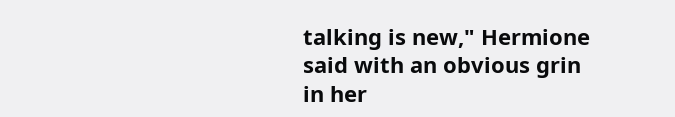talking is new," Hermione said with an obvious grin in her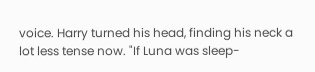voice. Harry turned his head, finding his neck a lot less tense now. "If Luna was sleep-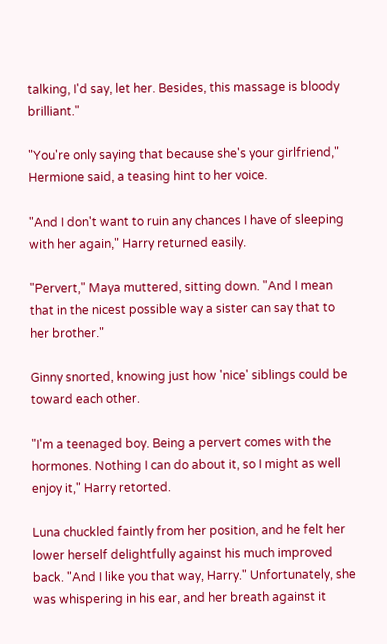talking, I'd say, let her. Besides, this massage is bloody brilliant."

"You're only saying that because she's your girlfriend," Hermione said, a teasing hint to her voice.

"And I don't want to ruin any chances I have of sleeping with her again," Harry returned easily.

"Pervert," Maya muttered, sitting down. "And I mean that in the nicest possible way a sister can say that to her brother."

Ginny snorted, knowing just how 'nice' siblings could be toward each other.

"I'm a teenaged boy. Being a pervert comes with the hormones. Nothing I can do about it, so I might as well enjoy it," Harry retorted.

Luna chuckled faintly from her position, and he felt her lower herself delightfully against his much improved back. "And I like you that way, Harry." Unfortunately, she was whispering in his ear, and her breath against it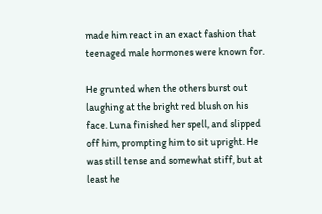made him react in an exact fashion that teenaged male hormones were known for.

He grunted when the others burst out laughing at the bright red blush on his face. Luna finished her spell, and slipped off him, prompting him to sit upright. He was still tense and somewhat stiff, but at least he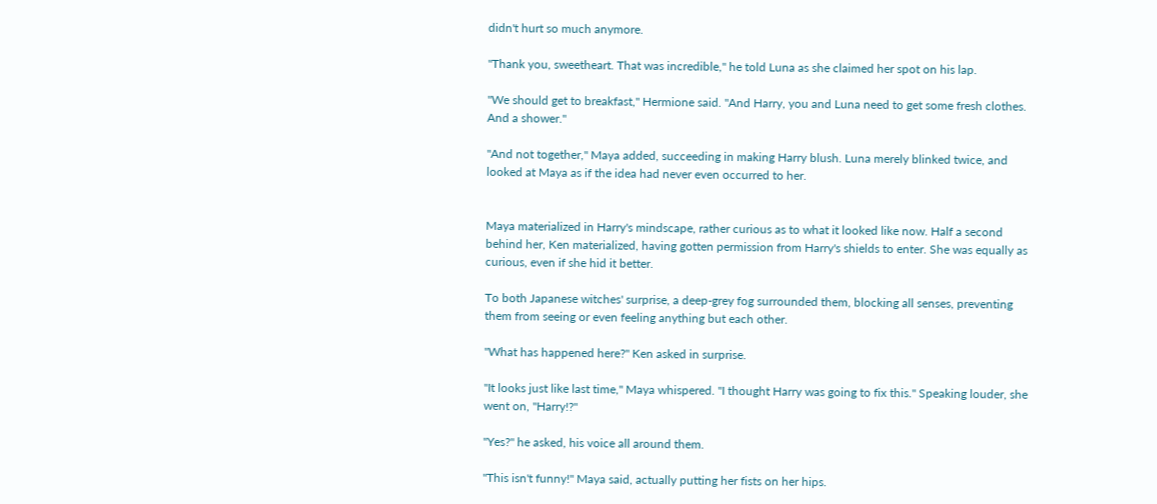didn't hurt so much anymore.

"Thank you, sweetheart. That was incredible," he told Luna as she claimed her spot on his lap.

"We should get to breakfast," Hermione said. "And Harry, you and Luna need to get some fresh clothes. And a shower."

"And not together," Maya added, succeeding in making Harry blush. Luna merely blinked twice, and looked at Maya as if the idea had never even occurred to her.


Maya materialized in Harry's mindscape, rather curious as to what it looked like now. Half a second behind her, Ken materialized, having gotten permission from Harry's shields to enter. She was equally as curious, even if she hid it better.

To both Japanese witches' surprise, a deep-grey fog surrounded them, blocking all senses, preventing them from seeing or even feeling anything but each other.

"What has happened here?" Ken asked in surprise.

"It looks just like last time," Maya whispered. "I thought Harry was going to fix this." Speaking louder, she went on, "Harry!?"

"Yes?" he asked, his voice all around them.

"This isn't funny!" Maya said, actually putting her fists on her hips.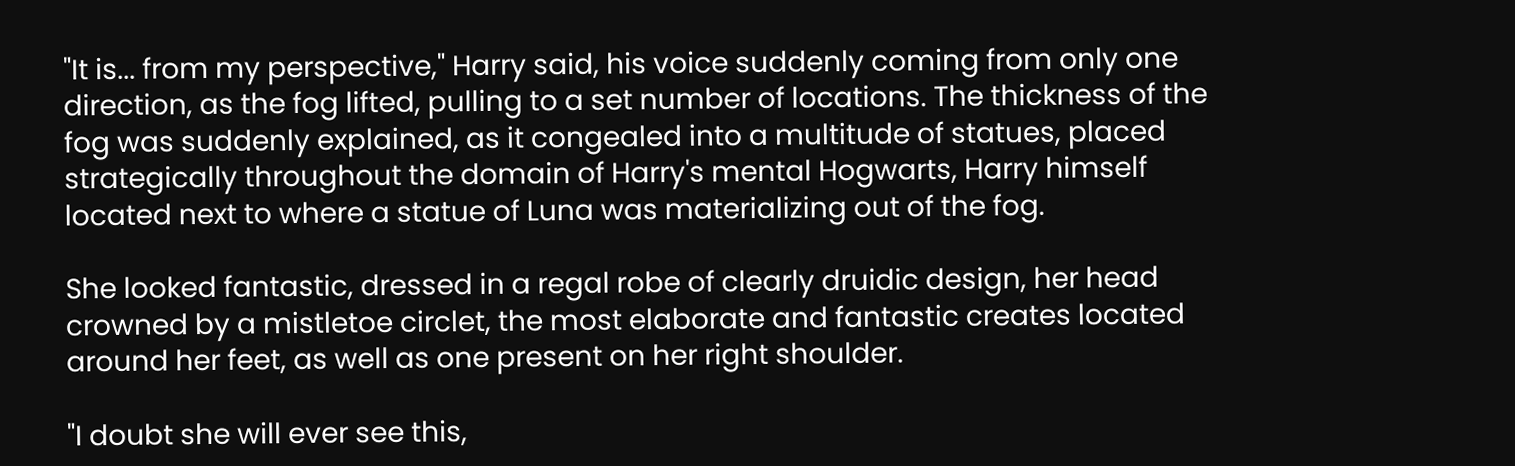"It is... from my perspective," Harry said, his voice suddenly coming from only one direction, as the fog lifted, pulling to a set number of locations. The thickness of the fog was suddenly explained, as it congealed into a multitude of statues, placed strategically throughout the domain of Harry's mental Hogwarts, Harry himself located next to where a statue of Luna was materializing out of the fog.

She looked fantastic, dressed in a regal robe of clearly druidic design, her head crowned by a mistletoe circlet, the most elaborate and fantastic creates located around her feet, as well as one present on her right shoulder.

"I doubt she will ever see this,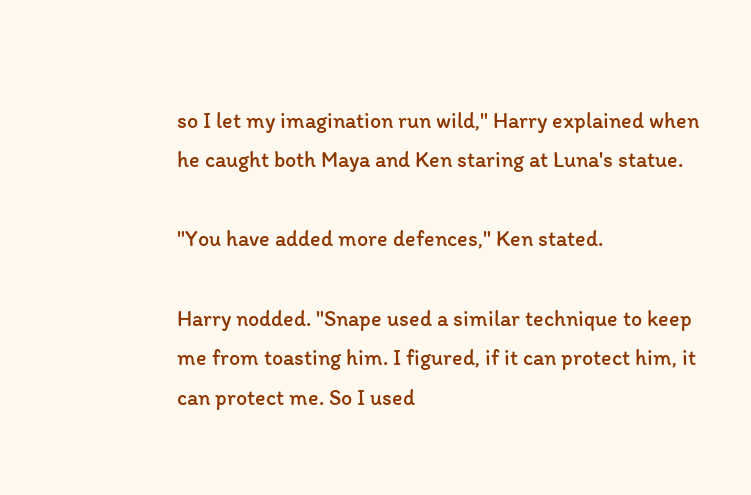so I let my imagination run wild," Harry explained when he caught both Maya and Ken staring at Luna's statue.

"You have added more defences," Ken stated.

Harry nodded. "Snape used a similar technique to keep me from toasting him. I figured, if it can protect him, it can protect me. So I used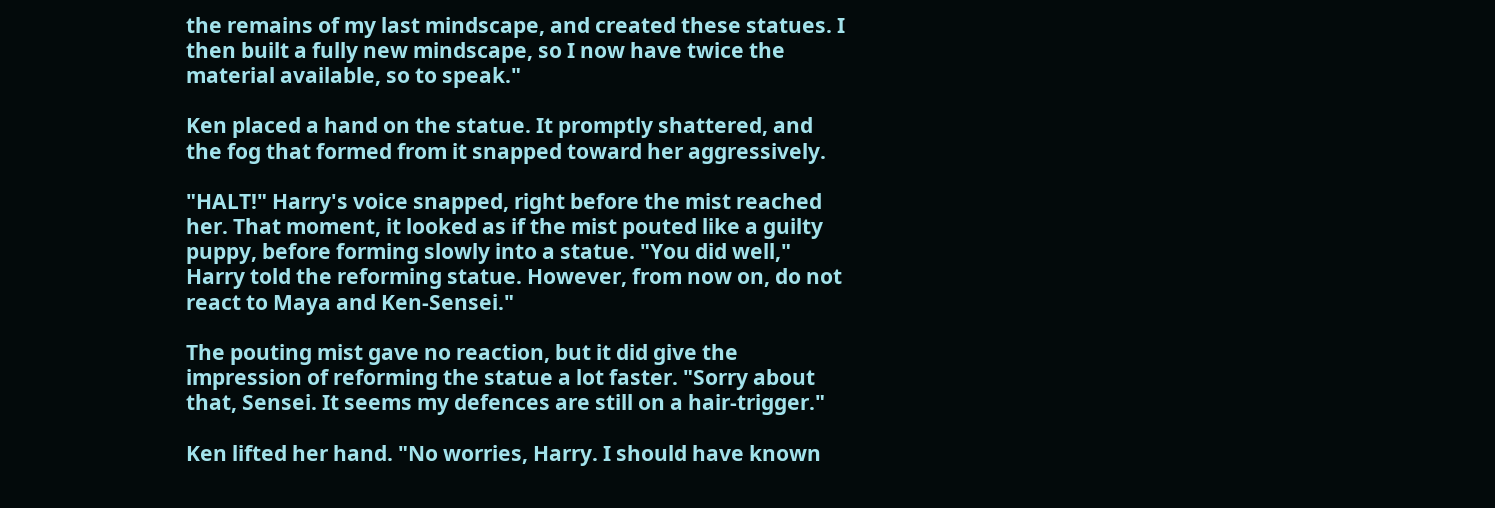the remains of my last mindscape, and created these statues. I then built a fully new mindscape, so I now have twice the material available, so to speak."

Ken placed a hand on the statue. It promptly shattered, and the fog that formed from it snapped toward her aggressively.

"HALT!" Harry's voice snapped, right before the mist reached her. That moment, it looked as if the mist pouted like a guilty puppy, before forming slowly into a statue. "You did well," Harry told the reforming statue. However, from now on, do not react to Maya and Ken-Sensei."

The pouting mist gave no reaction, but it did give the impression of reforming the statue a lot faster. "Sorry about that, Sensei. It seems my defences are still on a hair-trigger."

Ken lifted her hand. "No worries, Harry. I should have known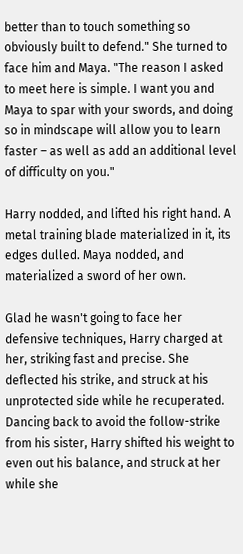better than to touch something so obviously built to defend." She turned to face him and Maya. "The reason I asked to meet here is simple. I want you and Maya to spar with your swords, and doing so in mindscape will allow you to learn faster – as well as add an additional level of difficulty on you."

Harry nodded, and lifted his right hand. A metal training blade materialized in it, its edges dulled. Maya nodded, and materialized a sword of her own.

Glad he wasn't going to face her defensive techniques, Harry charged at her, striking fast and precise. She deflected his strike, and struck at his unprotected side while he recuperated. Dancing back to avoid the follow-strike from his sister, Harry shifted his weight to even out his balance, and struck at her while she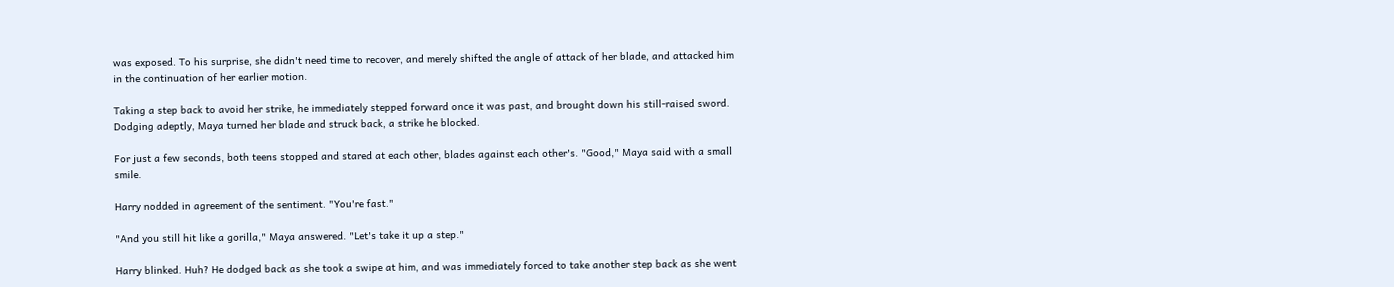was exposed. To his surprise, she didn't need time to recover, and merely shifted the angle of attack of her blade, and attacked him in the continuation of her earlier motion.

Taking a step back to avoid her strike, he immediately stepped forward once it was past, and brought down his still-raised sword. Dodging adeptly, Maya turned her blade and struck back, a strike he blocked.

For just a few seconds, both teens stopped and stared at each other, blades against each other's. "Good," Maya said with a small smile.

Harry nodded in agreement of the sentiment. "You're fast."

"And you still hit like a gorilla," Maya answered. "Let's take it up a step."

Harry blinked. Huh? He dodged back as she took a swipe at him, and was immediately forced to take another step back as she went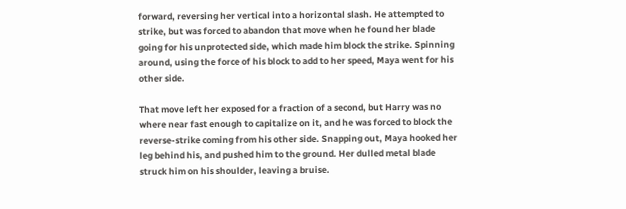forward, reversing her vertical into a horizontal slash. He attempted to strike, but was forced to abandon that move when he found her blade going for his unprotected side, which made him block the strike. Spinning around, using the force of his block to add to her speed, Maya went for his other side.

That move left her exposed for a fraction of a second, but Harry was no where near fast enough to capitalize on it, and he was forced to block the reverse-strike coming from his other side. Snapping out, Maya hooked her leg behind his, and pushed him to the ground. Her dulled metal blade struck him on his shoulder, leaving a bruise.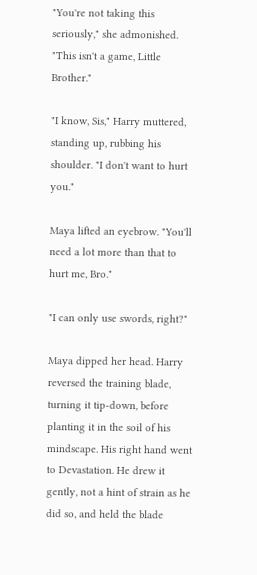"You're not taking this seriously," she admonished. "This isn't a game, Little Brother."

"I know, Sis," Harry muttered, standing up, rubbing his shoulder. "I don't want to hurt you."

Maya lifted an eyebrow. "You'll need a lot more than that to hurt me, Bro."

"I can only use swords, right?"

Maya dipped her head. Harry reversed the training blade, turning it tip-down, before planting it in the soil of his mindscape. His right hand went to Devastation. He drew it gently, not a hint of strain as he did so, and held the blade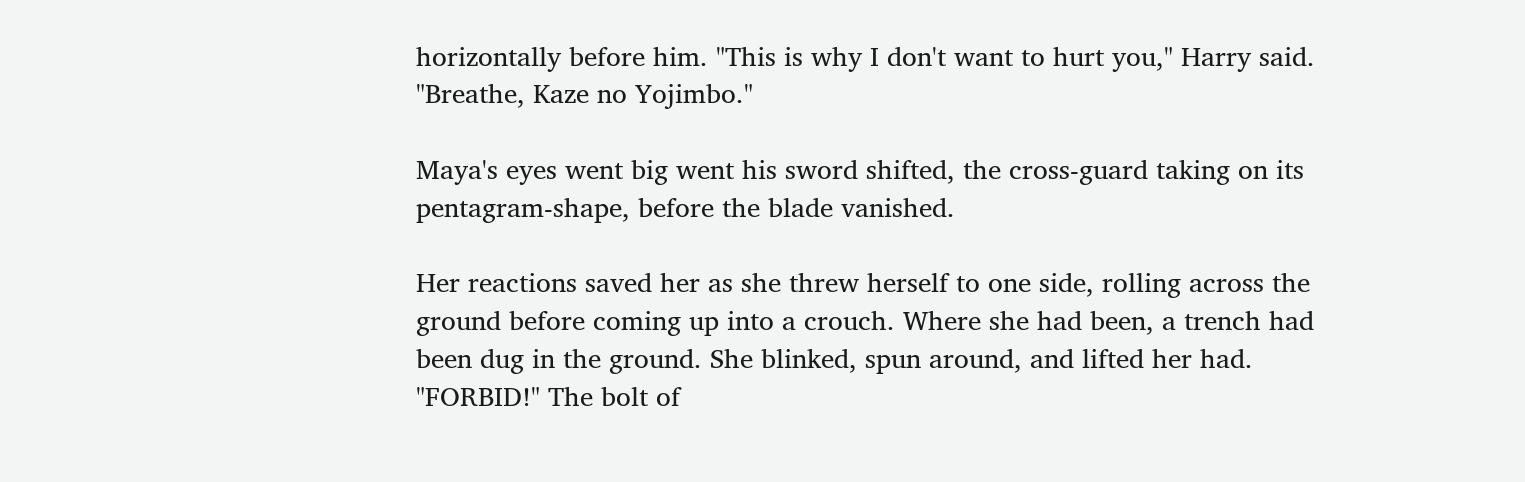horizontally before him. "This is why I don't want to hurt you," Harry said. "Breathe, Kaze no Yojimbo."

Maya's eyes went big went his sword shifted, the cross-guard taking on its pentagram-shape, before the blade vanished.

Her reactions saved her as she threw herself to one side, rolling across the ground before coming up into a crouch. Where she had been, a trench had been dug in the ground. She blinked, spun around, and lifted her had. "FORBID!" The bolt of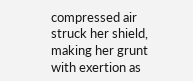compressed air struck her shield, making her grunt with exertion as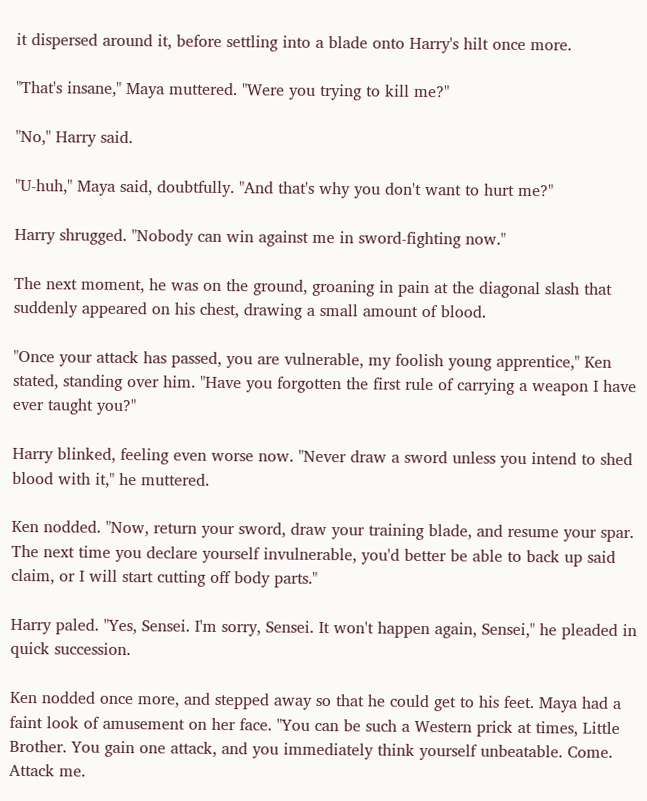it dispersed around it, before settling into a blade onto Harry's hilt once more.

"That's insane," Maya muttered. "Were you trying to kill me?"

"No," Harry said.

"U-huh," Maya said, doubtfully. "And that's why you don't want to hurt me?"

Harry shrugged. "Nobody can win against me in sword-fighting now."

The next moment, he was on the ground, groaning in pain at the diagonal slash that suddenly appeared on his chest, drawing a small amount of blood.

"Once your attack has passed, you are vulnerable, my foolish young apprentice," Ken stated, standing over him. "Have you forgotten the first rule of carrying a weapon I have ever taught you?"

Harry blinked, feeling even worse now. "Never draw a sword unless you intend to shed blood with it," he muttered.

Ken nodded. "Now, return your sword, draw your training blade, and resume your spar. The next time you declare yourself invulnerable, you'd better be able to back up said claim, or I will start cutting off body parts."

Harry paled. "Yes, Sensei. I'm sorry, Sensei. It won't happen again, Sensei," he pleaded in quick succession.

Ken nodded once more, and stepped away so that he could get to his feet. Maya had a faint look of amusement on her face. "You can be such a Western prick at times, Little Brother. You gain one attack, and you immediately think yourself unbeatable. Come. Attack me.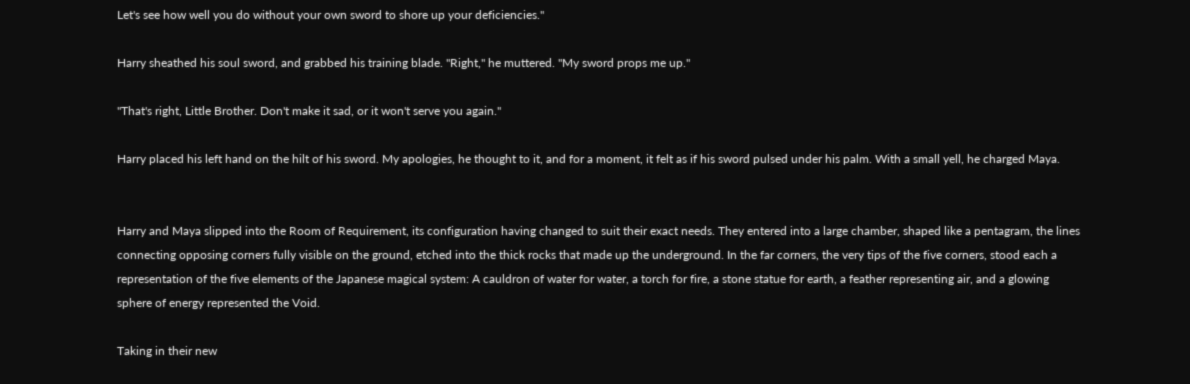Let's see how well you do without your own sword to shore up your deficiencies."

Harry sheathed his soul sword, and grabbed his training blade. "Right," he muttered. "My sword props me up."

"That's right, Little Brother. Don't make it sad, or it won't serve you again."

Harry placed his left hand on the hilt of his sword. My apologies, he thought to it, and for a moment, it felt as if his sword pulsed under his palm. With a small yell, he charged Maya.


Harry and Maya slipped into the Room of Requirement, its configuration having changed to suit their exact needs. They entered into a large chamber, shaped like a pentagram, the lines connecting opposing corners fully visible on the ground, etched into the thick rocks that made up the underground. In the far corners, the very tips of the five corners, stood each a representation of the five elements of the Japanese magical system: A cauldron of water for water, a torch for fire, a stone statue for earth, a feather representing air, and a glowing sphere of energy represented the Void.

Taking in their new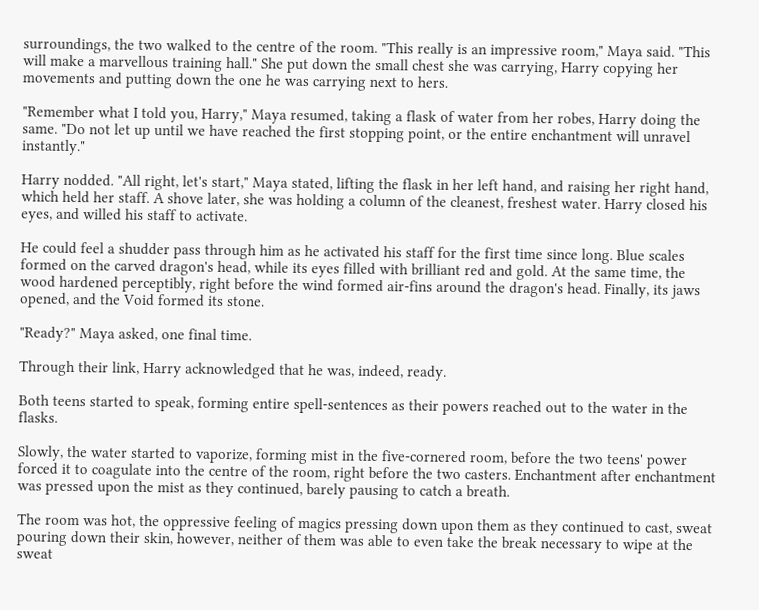surroundings, the two walked to the centre of the room. "This really is an impressive room," Maya said. "This will make a marvellous training hall." She put down the small chest she was carrying, Harry copying her movements and putting down the one he was carrying next to hers.

"Remember what I told you, Harry," Maya resumed, taking a flask of water from her robes, Harry doing the same. "Do not let up until we have reached the first stopping point, or the entire enchantment will unravel instantly."

Harry nodded. "All right, let's start," Maya stated, lifting the flask in her left hand, and raising her right hand, which held her staff. A shove later, she was holding a column of the cleanest, freshest water. Harry closed his eyes, and willed his staff to activate.

He could feel a shudder pass through him as he activated his staff for the first time since long. Blue scales formed on the carved dragon's head, while its eyes filled with brilliant red and gold. At the same time, the wood hardened perceptibly, right before the wind formed air-fins around the dragon's head. Finally, its jaws opened, and the Void formed its stone.

"Ready?" Maya asked, one final time.

Through their link, Harry acknowledged that he was, indeed, ready.

Both teens started to speak, forming entire spell-sentences as their powers reached out to the water in the flasks.

Slowly, the water started to vaporize, forming mist in the five-cornered room, before the two teens' power forced it to coagulate into the centre of the room, right before the two casters. Enchantment after enchantment was pressed upon the mist as they continued, barely pausing to catch a breath.

The room was hot, the oppressive feeling of magics pressing down upon them as they continued to cast, sweat pouring down their skin, however, neither of them was able to even take the break necessary to wipe at the sweat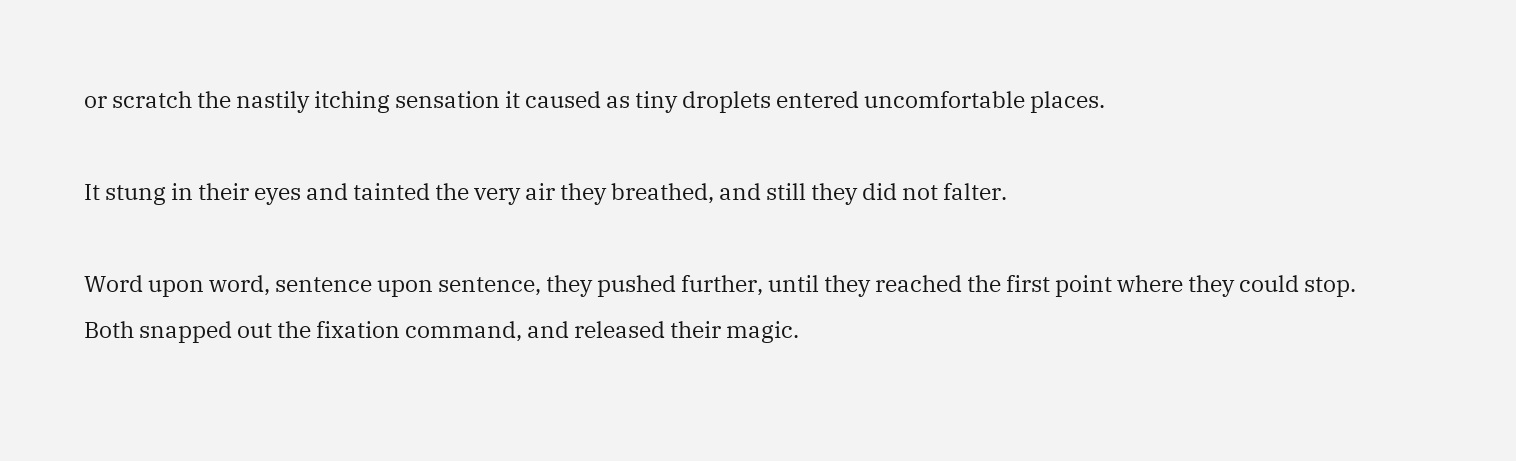or scratch the nastily itching sensation it caused as tiny droplets entered uncomfortable places.

It stung in their eyes and tainted the very air they breathed, and still they did not falter.

Word upon word, sentence upon sentence, they pushed further, until they reached the first point where they could stop. Both snapped out the fixation command, and released their magic.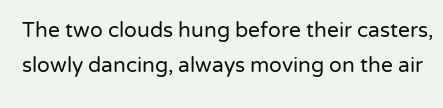The two clouds hung before their casters, slowly dancing, always moving on the air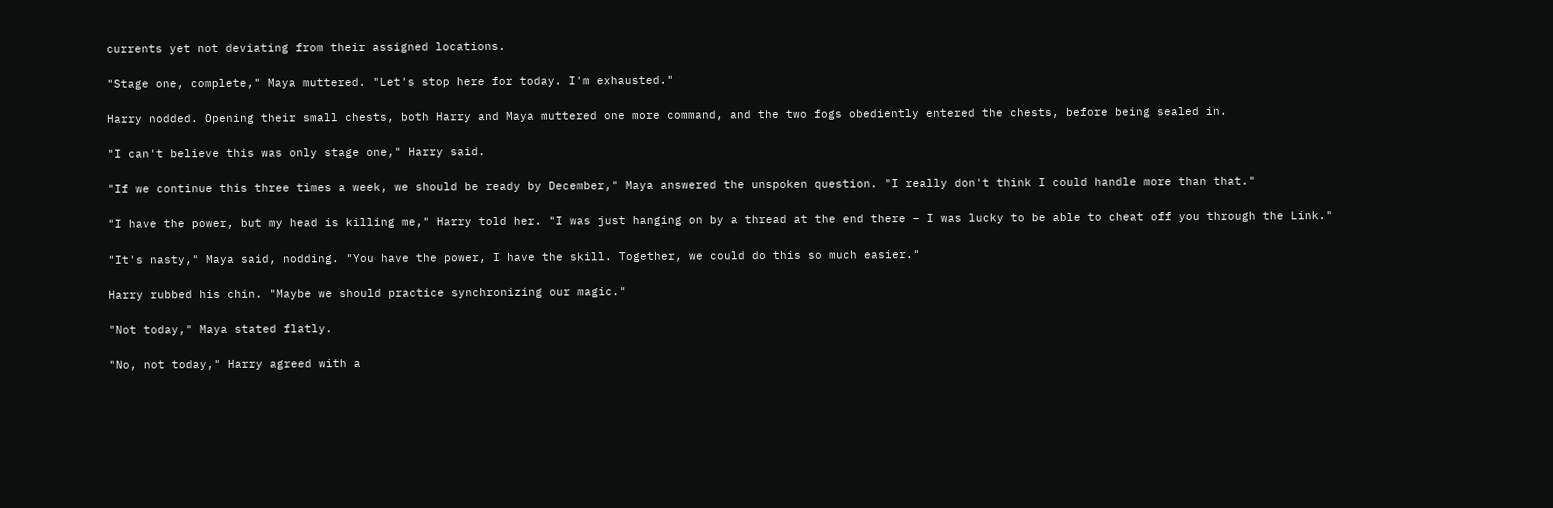currents yet not deviating from their assigned locations.

"Stage one, complete," Maya muttered. "Let's stop here for today. I'm exhausted."

Harry nodded. Opening their small chests, both Harry and Maya muttered one more command, and the two fogs obediently entered the chests, before being sealed in.

"I can't believe this was only stage one," Harry said.

"If we continue this three times a week, we should be ready by December," Maya answered the unspoken question. "I really don't think I could handle more than that."

"I have the power, but my head is killing me," Harry told her. "I was just hanging on by a thread at the end there – I was lucky to be able to cheat off you through the Link."

"It's nasty," Maya said, nodding. "You have the power, I have the skill. Together, we could do this so much easier."

Harry rubbed his chin. "Maybe we should practice synchronizing our magic."

"Not today," Maya stated flatly.

"No, not today," Harry agreed with a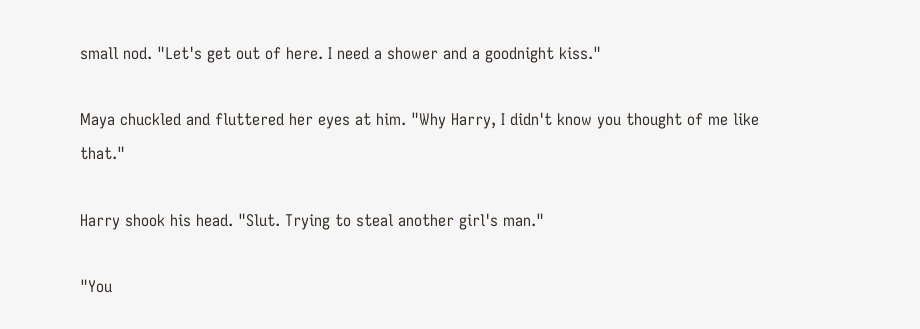small nod. "Let's get out of here. I need a shower and a goodnight kiss."

Maya chuckled and fluttered her eyes at him. "Why Harry, I didn't know you thought of me like that."

Harry shook his head. "Slut. Trying to steal another girl's man."

"You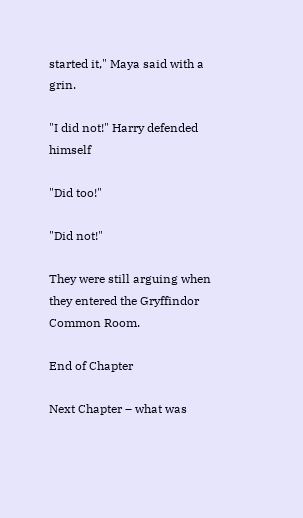started it," Maya said with a grin.

"I did not!" Harry defended himself

"Did too!"

"Did not!"

They were still arguing when they entered the Gryffindor Common Room.

End of Chapter

Next Chapter – what was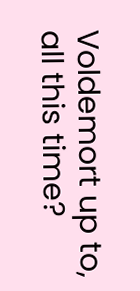Voldemort up to, all this time?